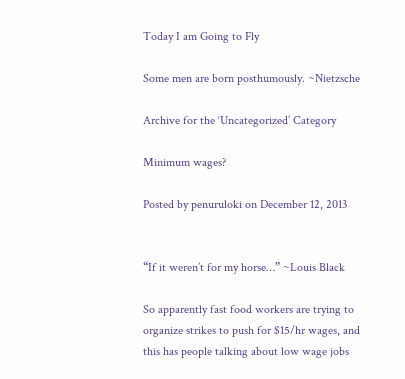Today I am Going to Fly

Some men are born posthumously. ~Nietzsche

Archive for the ‘Uncategorized’ Category

Minimum wages?

Posted by penuruloki on December 12, 2013


“If it weren’t for my horse…” ~Louis Black

So apparently fast food workers are trying to organize strikes to push for $15/hr wages, and this has people talking about low wage jobs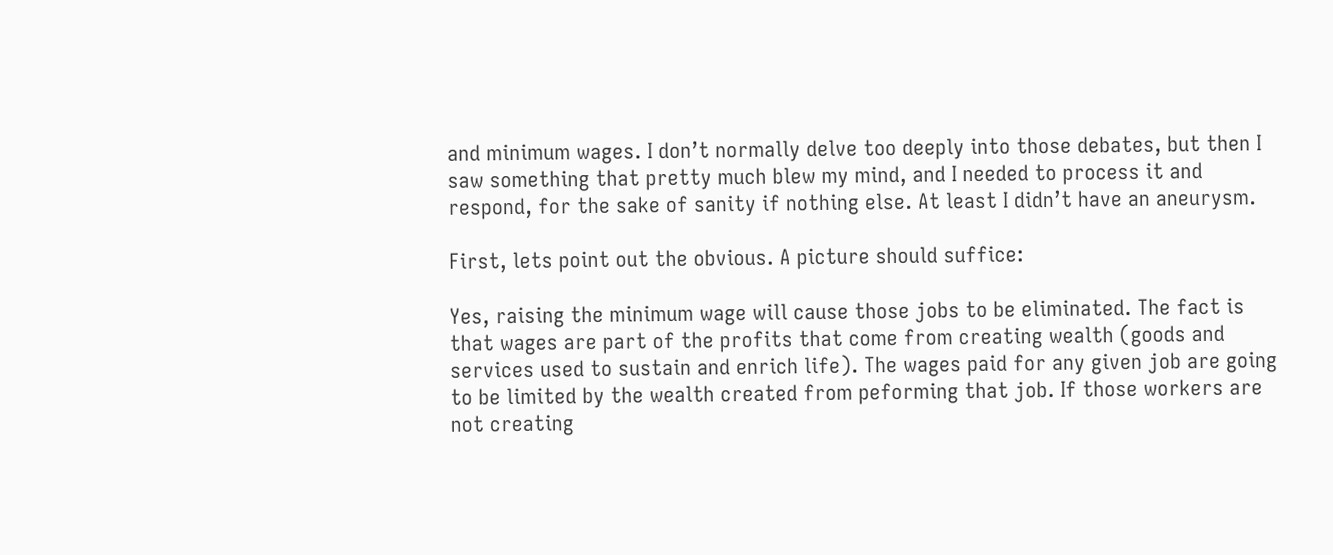and minimum wages. I don’t normally delve too deeply into those debates, but then I saw something that pretty much blew my mind, and I needed to process it and respond, for the sake of sanity if nothing else. At least I didn’t have an aneurysm.

First, lets point out the obvious. A picture should suffice:

Yes, raising the minimum wage will cause those jobs to be eliminated. The fact is that wages are part of the profits that come from creating wealth (goods and services used to sustain and enrich life). The wages paid for any given job are going to be limited by the wealth created from peforming that job. If those workers are not creating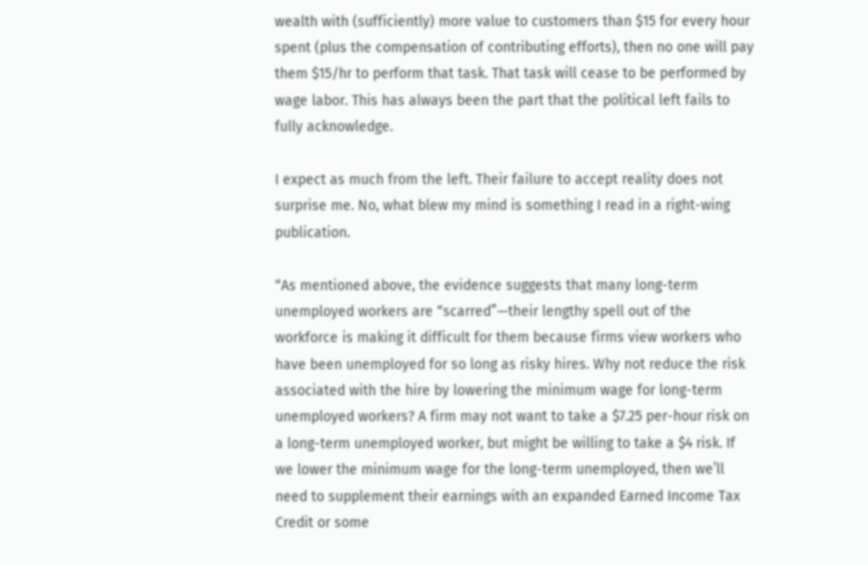wealth with (sufficiently) more value to customers than $15 for every hour spent (plus the compensation of contributing efforts), then no one will pay them $15/hr to perform that task. That task will cease to be performed by wage labor. This has always been the part that the political left fails to fully acknowledge.

I expect as much from the left. Their failure to accept reality does not surprise me. No, what blew my mind is something I read in a right-wing publication.

“As mentioned above, the evidence suggests that many long-term unemployed workers are “scarred”—their lengthy spell out of the workforce is making it difficult for them because firms view workers who have been unemployed for so long as risky hires. Why not reduce the risk associated with the hire by lowering the minimum wage for long-term unemployed workers? A firm may not want to take a $7.25 per-hour risk on a long-term unemployed worker, but might be willing to take a $4 risk. If we lower the minimum wage for the long-term unemployed, then we’ll need to supplement their earnings with an expanded Earned Income Tax Credit or some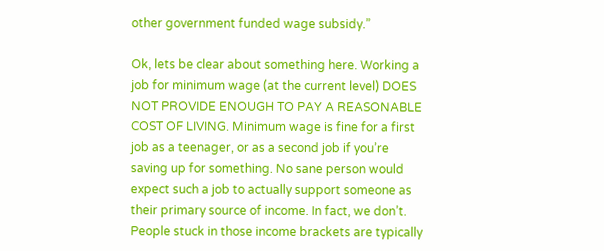other government funded wage subsidy.”

Ok, lets be clear about something here. Working a job for minimum wage (at the current level) DOES NOT PROVIDE ENOUGH TO PAY A REASONABLE COST OF LIVING. Minimum wage is fine for a first job as a teenager, or as a second job if you’re saving up for something. No sane person would expect such a job to actually support someone as their primary source of income. In fact, we don’t. People stuck in those income brackets are typically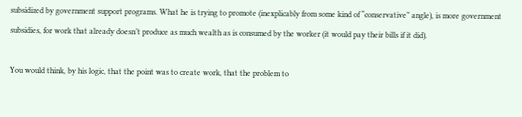subsidized by government support programs. What he is trying to promote (inexplicably from some kind of “conservative” angle), is more government subsidies, for work that already doesn’t produce as much wealth as is consumed by the worker (it would pay their bills if it did).

You would think, by his logic, that the point was to create work, that the problem to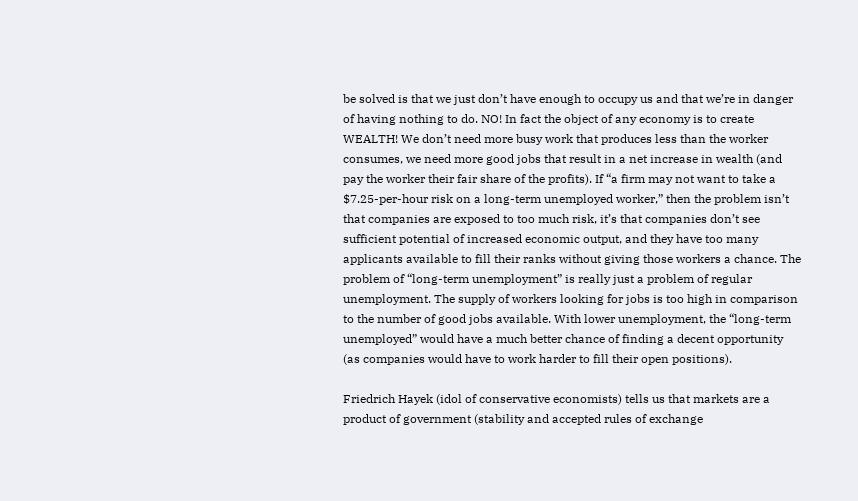be solved is that we just don’t have enough to occupy us and that we’re in danger of having nothing to do. NO! In fact the object of any economy is to create WEALTH! We don’t need more busy work that produces less than the worker consumes, we need more good jobs that result in a net increase in wealth (and pay the worker their fair share of the profits). If “a firm may not want to take a $7.25-per-hour risk on a long-term unemployed worker,” then the problem isn’t that companies are exposed to too much risk, it’s that companies don’t see sufficient potential of increased economic output, and they have too many applicants available to fill their ranks without giving those workers a chance. The problem of “long-term unemployment” is really just a problem of regular unemployment. The supply of workers looking for jobs is too high in comparison to the number of good jobs available. With lower unemployment, the “long-term unemployed” would have a much better chance of finding a decent opportunity (as companies would have to work harder to fill their open positions).

Friedrich Hayek (idol of conservative economists) tells us that markets are a product of government (stability and accepted rules of exchange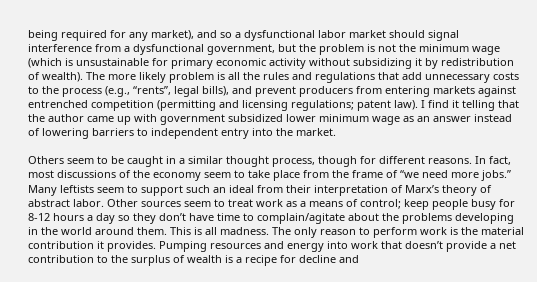being required for any market), and so a dysfunctional labor market should signal interference from a dysfunctional government, but the problem is not the minimum wage (which is unsustainable for primary economic activity without subsidizing it by redistribution of wealth). The more likely problem is all the rules and regulations that add unnecessary costs to the process (e.g., “rents”, legal bills), and prevent producers from entering markets against entrenched competition (permitting and licensing regulations; patent law). I find it telling that the author came up with government subsidized lower minimum wage as an answer instead of lowering barriers to independent entry into the market.

Others seem to be caught in a similar thought process, though for different reasons. In fact, most discussions of the economy seem to take place from the frame of “we need more jobs.” Many leftists seem to support such an ideal from their interpretation of Marx’s theory of abstract labor. Other sources seem to treat work as a means of control; keep people busy for 8-12 hours a day so they don’t have time to complain/agitate about the problems developing in the world around them. This is all madness. The only reason to perform work is the material contribution it provides. Pumping resources and energy into work that doesn’t provide a net contribution to the surplus of wealth is a recipe for decline and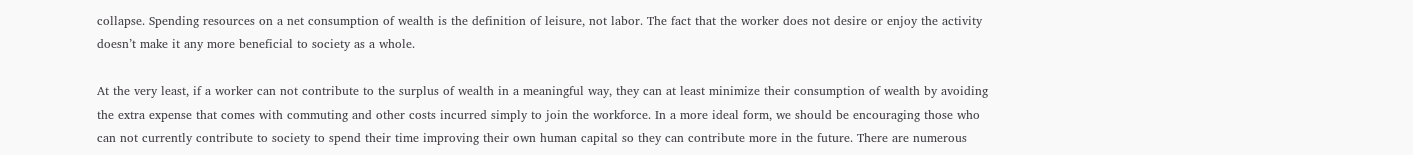collapse. Spending resources on a net consumption of wealth is the definition of leisure, not labor. The fact that the worker does not desire or enjoy the activity doesn’t make it any more beneficial to society as a whole.

At the very least, if a worker can not contribute to the surplus of wealth in a meaningful way, they can at least minimize their consumption of wealth by avoiding the extra expense that comes with commuting and other costs incurred simply to join the workforce. In a more ideal form, we should be encouraging those who can not currently contribute to society to spend their time improving their own human capital so they can contribute more in the future. There are numerous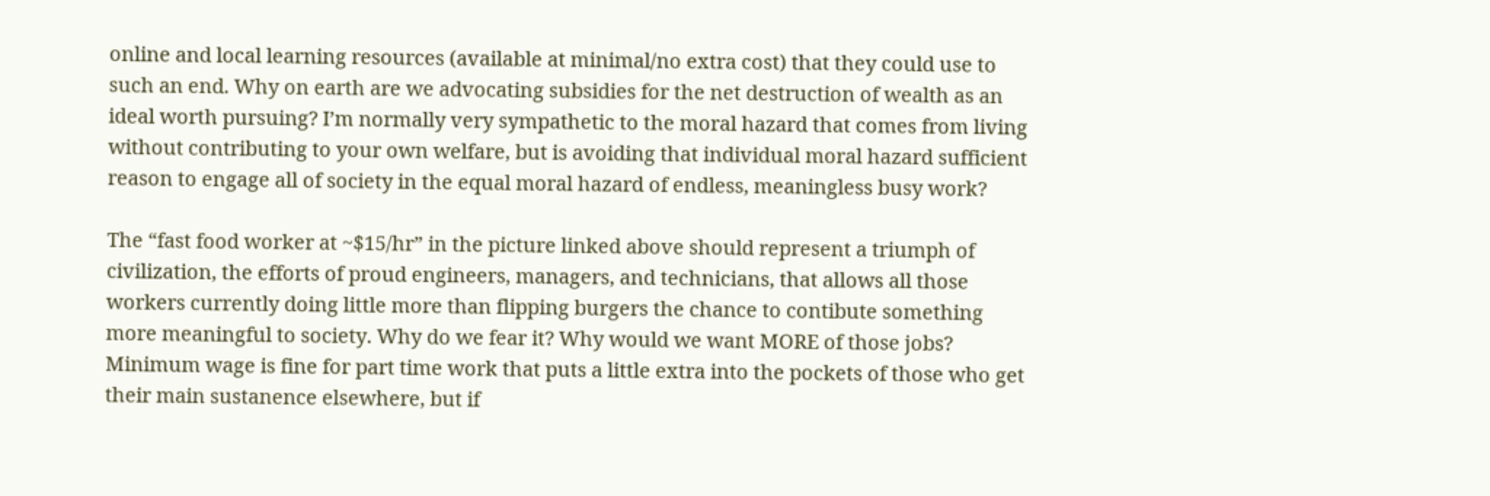online and local learning resources (available at minimal/no extra cost) that they could use to such an end. Why on earth are we advocating subsidies for the net destruction of wealth as an ideal worth pursuing? I’m normally very sympathetic to the moral hazard that comes from living without contributing to your own welfare, but is avoiding that individual moral hazard sufficient reason to engage all of society in the equal moral hazard of endless, meaningless busy work?

The “fast food worker at ~$15/hr” in the picture linked above should represent a triumph of civilization, the efforts of proud engineers, managers, and technicians, that allows all those workers currently doing little more than flipping burgers the chance to contibute something more meaningful to society. Why do we fear it? Why would we want MORE of those jobs? Minimum wage is fine for part time work that puts a little extra into the pockets of those who get their main sustanence elsewhere, but if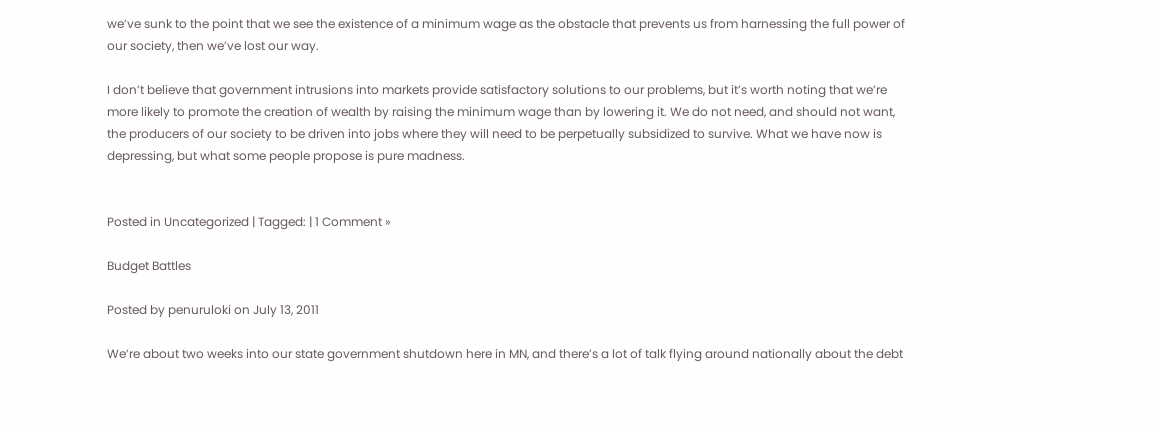we’ve sunk to the point that we see the existence of a minimum wage as the obstacle that prevents us from harnessing the full power of our society, then we’ve lost our way.

I don’t believe that government intrusions into markets provide satisfactory solutions to our problems, but it’s worth noting that we’re more likely to promote the creation of wealth by raising the minimum wage than by lowering it. We do not need, and should not want, the producers of our society to be driven into jobs where they will need to be perpetually subsidized to survive. What we have now is depressing, but what some people propose is pure madness.


Posted in Uncategorized | Tagged: | 1 Comment »

Budget Battles

Posted by penuruloki on July 13, 2011

We’re about two weeks into our state government shutdown here in MN, and there’s a lot of talk flying around nationally about the debt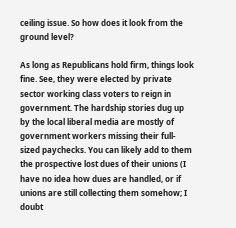ceiling issue. So how does it look from the ground level?

As long as Republicans hold firm, things look fine. See, they were elected by private sector working class voters to reign in government. The hardship stories dug up by the local liberal media are mostly of government workers missing their full-sized paychecks. You can likely add to them the prospective lost dues of their unions (I have no idea how dues are handled, or if unions are still collecting them somehow; I doubt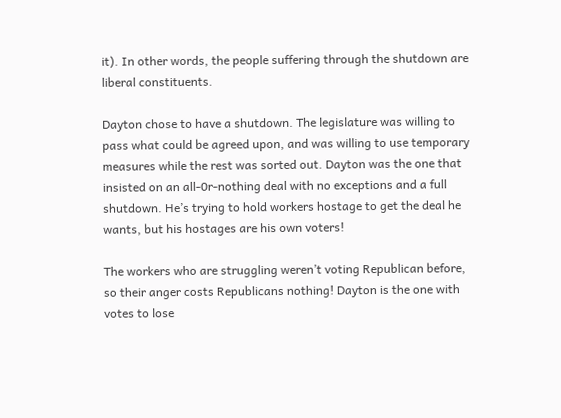it). In other words, the people suffering through the shutdown are liberal constituents.

Dayton chose to have a shutdown. The legislature was willing to pass what could be agreed upon, and was willing to use temporary measures while the rest was sorted out. Dayton was the one that insisted on an all-0r-nothing deal with no exceptions and a full shutdown. He’s trying to hold workers hostage to get the deal he wants, but his hostages are his own voters!

The workers who are struggling weren’t voting Republican before, so their anger costs Republicans nothing! Dayton is the one with votes to lose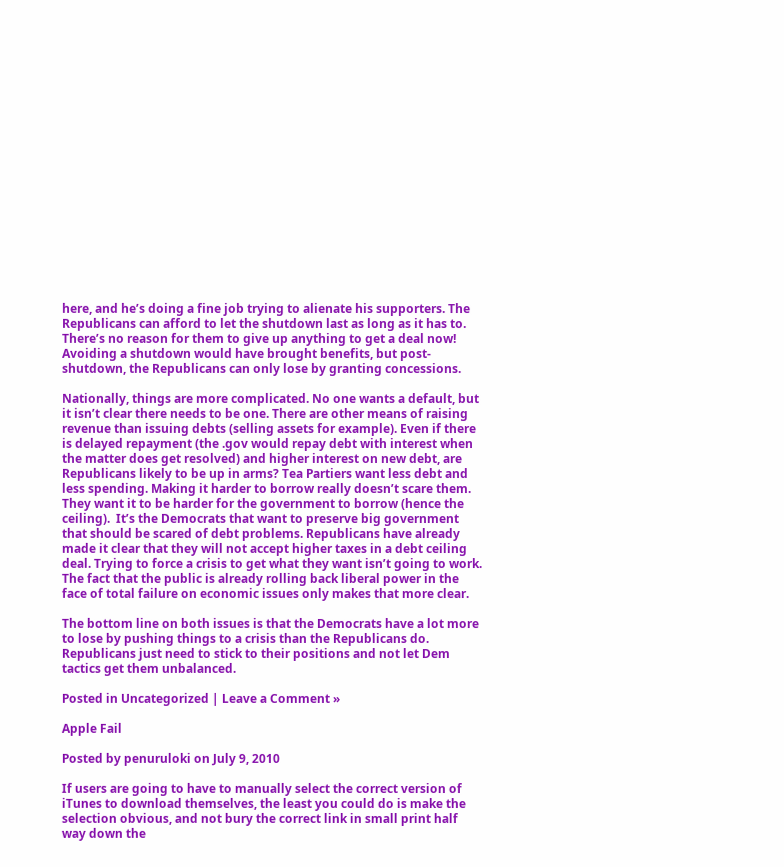here, and he’s doing a fine job trying to alienate his supporters. The Republicans can afford to let the shutdown last as long as it has to. There’s no reason for them to give up anything to get a deal now! Avoiding a shutdown would have brought benefits, but post-shutdown, the Republicans can only lose by granting concessions.

Nationally, things are more complicated. No one wants a default, but it isn’t clear there needs to be one. There are other means of raising revenue than issuing debts (selling assets for example). Even if there is delayed repayment (the .gov would repay debt with interest when the matter does get resolved) and higher interest on new debt, are Republicans likely to be up in arms? Tea Partiers want less debt and less spending. Making it harder to borrow really doesn’t scare them. They want it to be harder for the government to borrow (hence the ceiling).  It’s the Democrats that want to preserve big government that should be scared of debt problems. Republicans have already made it clear that they will not accept higher taxes in a debt ceiling deal. Trying to force a crisis to get what they want isn’t going to work. The fact that the public is already rolling back liberal power in the face of total failure on economic issues only makes that more clear.

The bottom line on both issues is that the Democrats have a lot more to lose by pushing things to a crisis than the Republicans do. Republicans just need to stick to their positions and not let Dem tactics get them unbalanced.

Posted in Uncategorized | Leave a Comment »

Apple Fail

Posted by penuruloki on July 9, 2010

If users are going to have to manually select the correct version of iTunes to download themselves, the least you could do is make the selection obvious, and not bury the correct link in small print half way down the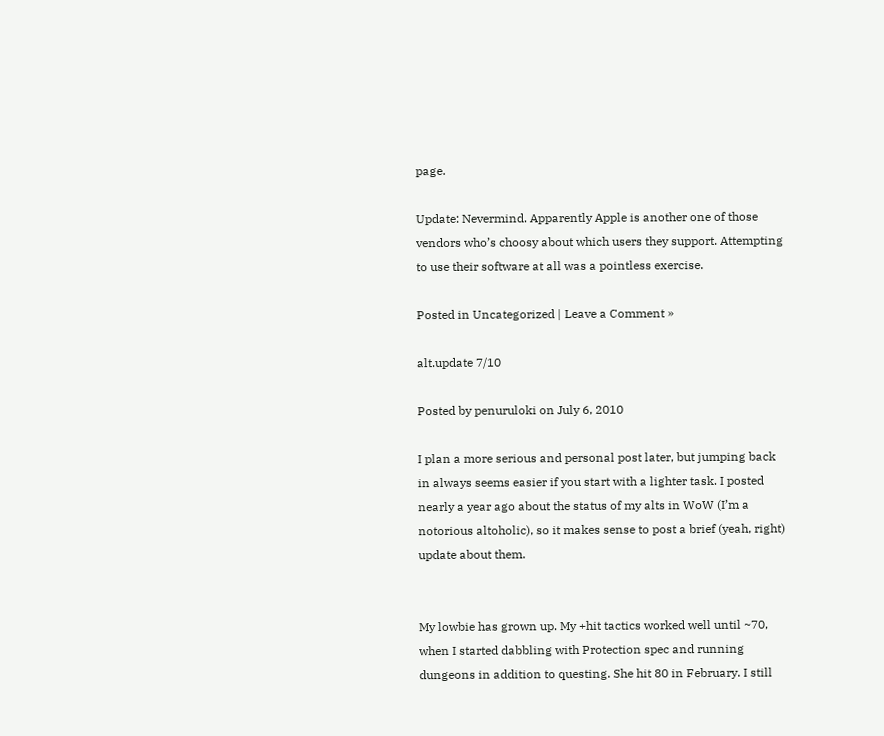page.

Update: Nevermind. Apparently Apple is another one of those vendors who’s choosy about which users they support. Attempting to use their software at all was a pointless exercise.

Posted in Uncategorized | Leave a Comment »

alt.update 7/10

Posted by penuruloki on July 6, 2010

I plan a more serious and personal post later, but jumping back in always seems easier if you start with a lighter task. I posted nearly a year ago about the status of my alts in WoW (I’m a notorious altoholic), so it makes sense to post a brief (yeah, right) update about them.


My lowbie has grown up. My +hit tactics worked well until ~70, when I started dabbling with Protection spec and running dungeons in addition to questing. She hit 80 in February. I still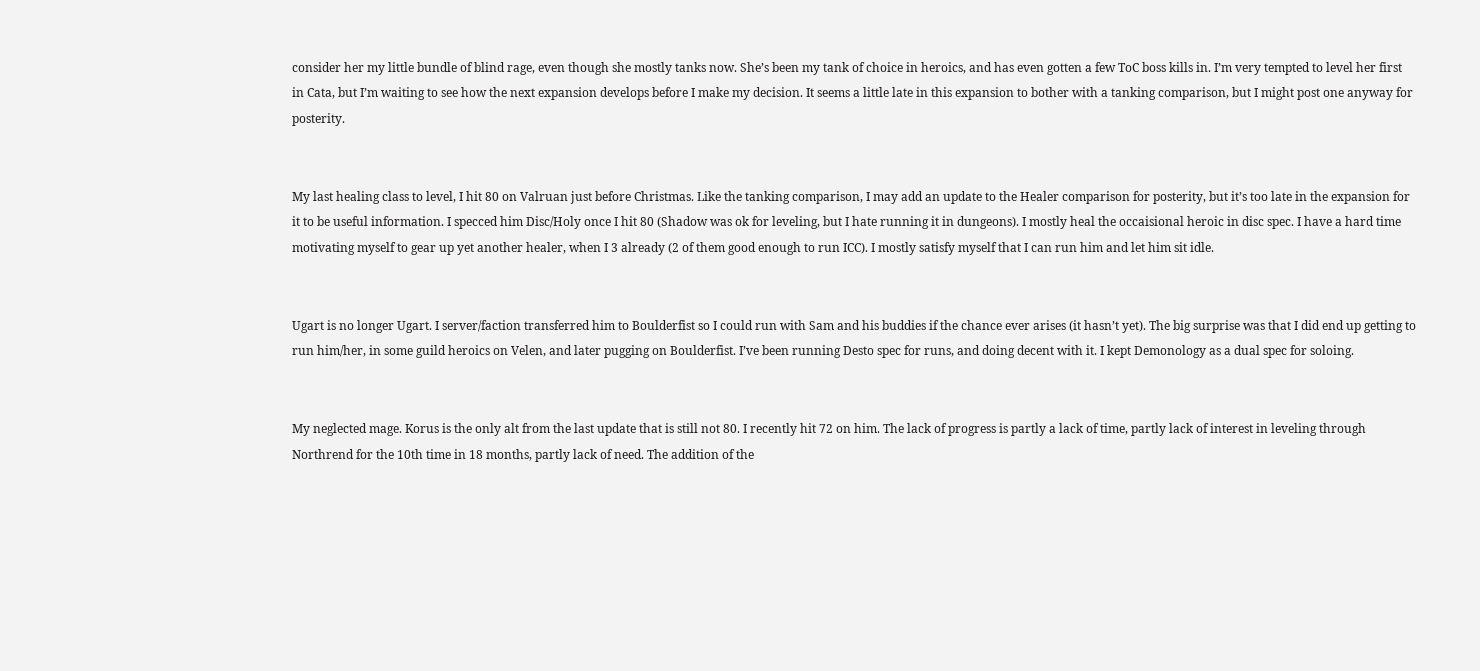consider her my little bundle of blind rage, even though she mostly tanks now. She’s been my tank of choice in heroics, and has even gotten a few ToC boss kills in. I’m very tempted to level her first in Cata, but I’m waiting to see how the next expansion develops before I make my decision. It seems a little late in this expansion to bother with a tanking comparison, but I might post one anyway for posterity.


My last healing class to level, I hit 80 on Valruan just before Christmas. Like the tanking comparison, I may add an update to the Healer comparison for posterity, but it’s too late in the expansion for it to be useful information. I specced him Disc/Holy once I hit 80 (Shadow was ok for leveling, but I hate running it in dungeons). I mostly heal the occaisional heroic in disc spec. I have a hard time motivating myself to gear up yet another healer, when I 3 already (2 of them good enough to run ICC). I mostly satisfy myself that I can run him and let him sit idle.


Ugart is no longer Ugart. I server/faction transferred him to Boulderfist so I could run with Sam and his buddies if the chance ever arises (it hasn’t yet). The big surprise was that I did end up getting to run him/her, in some guild heroics on Velen, and later pugging on Boulderfist. I’ve been running Desto spec for runs, and doing decent with it. I kept Demonology as a dual spec for soloing.


My neglected mage. Korus is the only alt from the last update that is still not 80. I recently hit 72 on him. The lack of progress is partly a lack of time, partly lack of interest in leveling through Northrend for the 10th time in 18 months, partly lack of need. The addition of the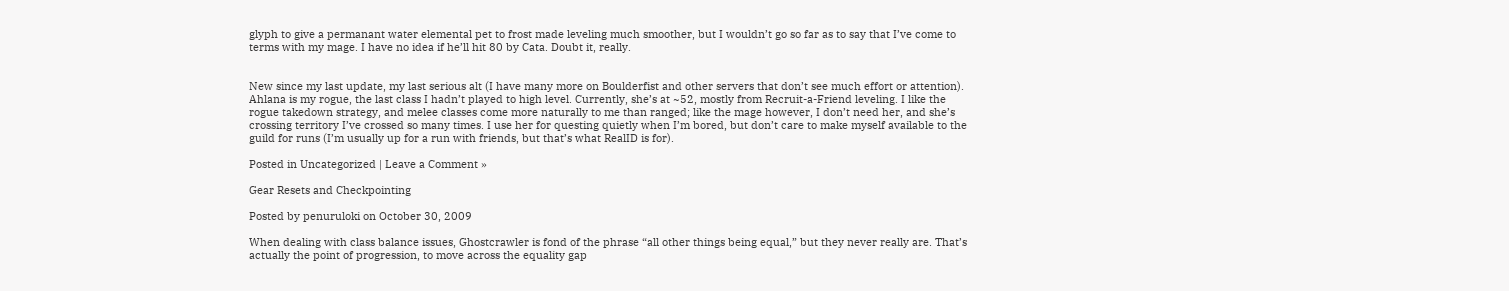glyph to give a permanant water elemental pet to frost made leveling much smoother, but I wouldn’t go so far as to say that I’ve come to terms with my mage. I have no idea if he’ll hit 80 by Cata. Doubt it, really.


New since my last update, my last serious alt (I have many more on Boulderfist and other servers that don’t see much effort or attention). Ahlana is my rogue, the last class I hadn’t played to high level. Currently, she’s at ~52, mostly from Recruit-a-Friend leveling. I like the rogue takedown strategy, and melee classes come more naturally to me than ranged; like the mage however, I don’t need her, and she’s crossing territory I’ve crossed so many times. I use her for questing quietly when I’m bored, but don’t care to make myself available to the guild for runs (I’m usually up for a run with friends, but that’s what RealID is for).

Posted in Uncategorized | Leave a Comment »

Gear Resets and Checkpointing

Posted by penuruloki on October 30, 2009

When dealing with class balance issues, Ghostcrawler is fond of the phrase “all other things being equal,” but they never really are. That’s actually the point of progression, to move across the equality gap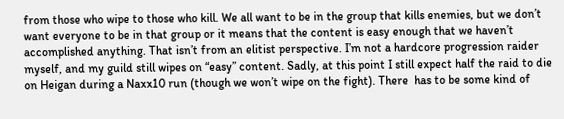from those who wipe to those who kill. We all want to be in the group that kills enemies, but we don’t want everyone to be in that group or it means that the content is easy enough that we haven’t accomplished anything. That isn’t from an elitist perspective. I’m not a hardcore progression raider myself, and my guild still wipes on “easy” content. Sadly, at this point I still expect half the raid to die on Heigan during a Naxx10 run (though we won’t wipe on the fight). There  has to be some kind of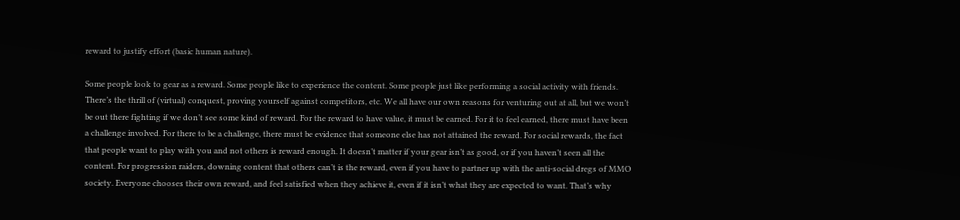reward to justify effort (basic human nature).

Some people look to gear as a reward. Some people like to experience the content. Some people just like performing a social activity with friends. There’s the thrill of (virtual) conquest, proving yourself against competitors, etc. We all have our own reasons for venturing out at all, but we won’t be out there fighting if we don’t see some kind of reward. For the reward to have value, it must be earned. For it to feel earned, there must have been a challenge involved. For there to be a challenge, there must be evidence that someone else has not attained the reward. For social rewards, the fact that people want to play with you and not others is reward enough. It doesn’t matter if your gear isn’t as good, or if you haven’t seen all the content. For progression raiders, downing content that others can’t is the reward, even if you have to partner up with the anti-social dregs of MMO society. Everyone chooses their own reward, and feel satisfied when they achieve it, even if it isn’t what they are expected to want. That’s why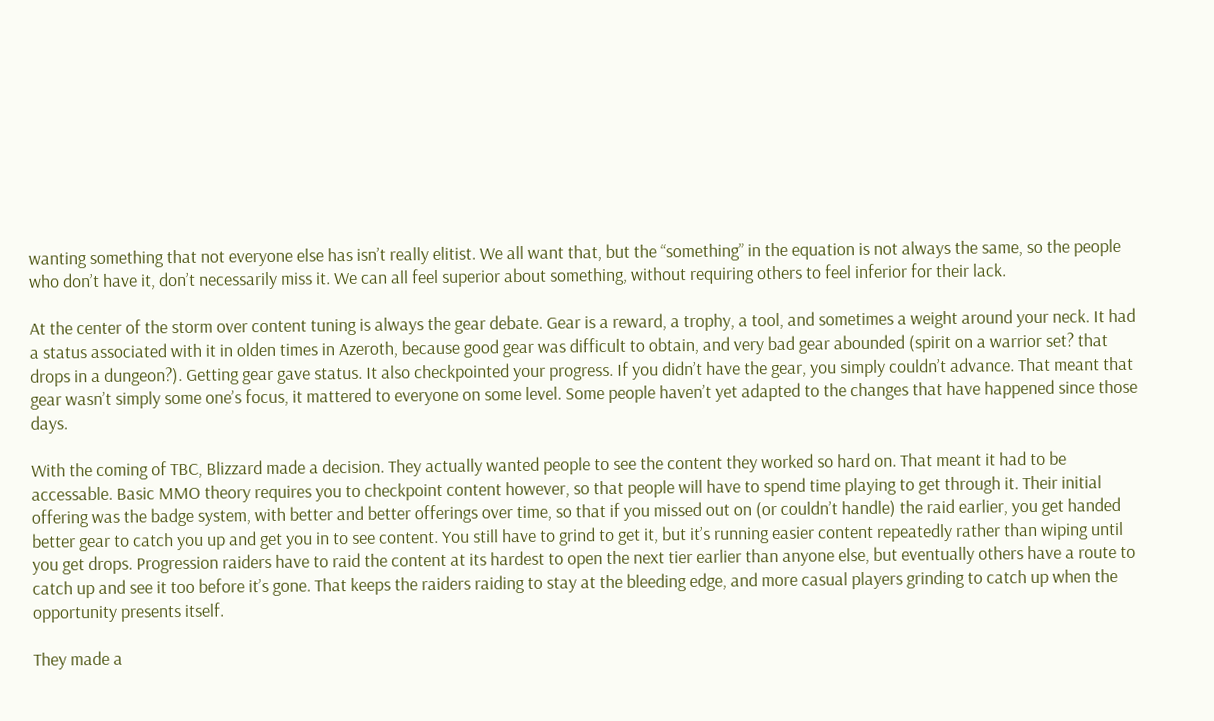wanting something that not everyone else has isn’t really elitist. We all want that, but the “something” in the equation is not always the same, so the people who don’t have it, don’t necessarily miss it. We can all feel superior about something, without requiring others to feel inferior for their lack.

At the center of the storm over content tuning is always the gear debate. Gear is a reward, a trophy, a tool, and sometimes a weight around your neck. It had a status associated with it in olden times in Azeroth, because good gear was difficult to obtain, and very bad gear abounded (spirit on a warrior set? that drops in a dungeon?). Getting gear gave status. It also checkpointed your progress. If you didn’t have the gear, you simply couldn’t advance. That meant that gear wasn’t simply some one’s focus, it mattered to everyone on some level. Some people haven’t yet adapted to the changes that have happened since those days.

With the coming of TBC, Blizzard made a decision. They actually wanted people to see the content they worked so hard on. That meant it had to be accessable. Basic MMO theory requires you to checkpoint content however, so that people will have to spend time playing to get through it. Their initial offering was the badge system, with better and better offerings over time, so that if you missed out on (or couldn’t handle) the raid earlier, you get handed better gear to catch you up and get you in to see content. You still have to grind to get it, but it’s running easier content repeatedly rather than wiping until you get drops. Progression raiders have to raid the content at its hardest to open the next tier earlier than anyone else, but eventually others have a route to catch up and see it too before it’s gone. That keeps the raiders raiding to stay at the bleeding edge, and more casual players grinding to catch up when the opportunity presents itself.

They made a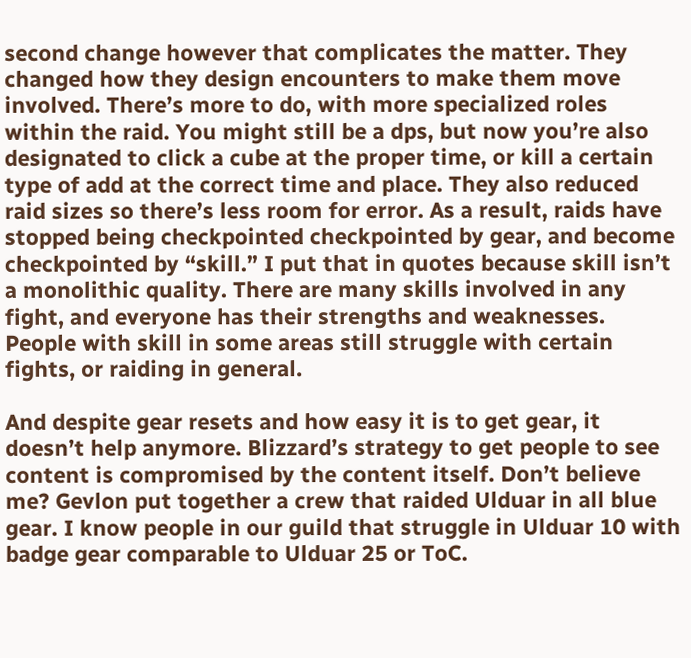second change however that complicates the matter. They changed how they design encounters to make them move involved. There’s more to do, with more specialized roles within the raid. You might still be a dps, but now you’re also designated to click a cube at the proper time, or kill a certain type of add at the correct time and place. They also reduced raid sizes so there’s less room for error. As a result, raids have stopped being checkpointed checkpointed by gear, and become checkpointed by “skill.” I put that in quotes because skill isn’t a monolithic quality. There are many skills involved in any fight, and everyone has their strengths and weaknesses. People with skill in some areas still struggle with certain fights, or raiding in general.

And despite gear resets and how easy it is to get gear, it doesn’t help anymore. Blizzard’s strategy to get people to see content is compromised by the content itself. Don’t believe me? Gevlon put together a crew that raided Ulduar in all blue gear. I know people in our guild that struggle in Ulduar 10 with badge gear comparable to Ulduar 25 or ToC.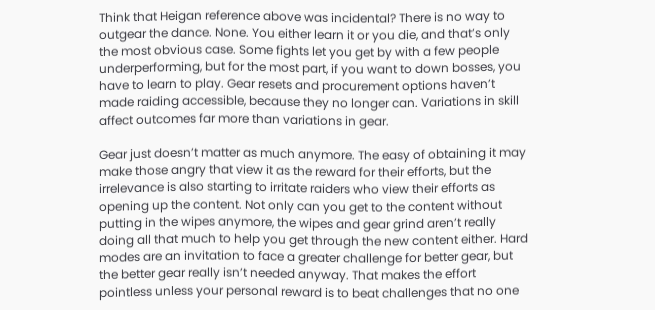Think that Heigan reference above was incidental? There is no way to outgear the dance. None. You either learn it or you die, and that’s only the most obvious case. Some fights let you get by with a few people underperforming, but for the most part, if you want to down bosses, you have to learn to play. Gear resets and procurement options haven’t made raiding accessible, because they no longer can. Variations in skill affect outcomes far more than variations in gear.

Gear just doesn’t matter as much anymore. The easy of obtaining it may make those angry that view it as the reward for their efforts, but the irrelevance is also starting to irritate raiders who view their efforts as opening up the content. Not only can you get to the content without putting in the wipes anymore, the wipes and gear grind aren’t really doing all that much to help you get through the new content either. Hard modes are an invitation to face a greater challenge for better gear, but the better gear really isn’t needed anyway. That makes the effort pointless unless your personal reward is to beat challenges that no one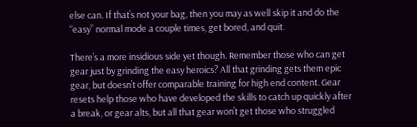else can. If that’s not your bag, then you may as well skip it and do the “easy” normal mode a couple times, get bored, and quit.

There’s a more insidious side yet though. Remember those who can get gear just by grinding the easy heroics? All that grinding gets them epic gear, but doesn’t offer comparable training for high end content. Gear resets help those who have developed the skills to catch up quickly after a break, or gear alts, but all that gear won’t get those who struggled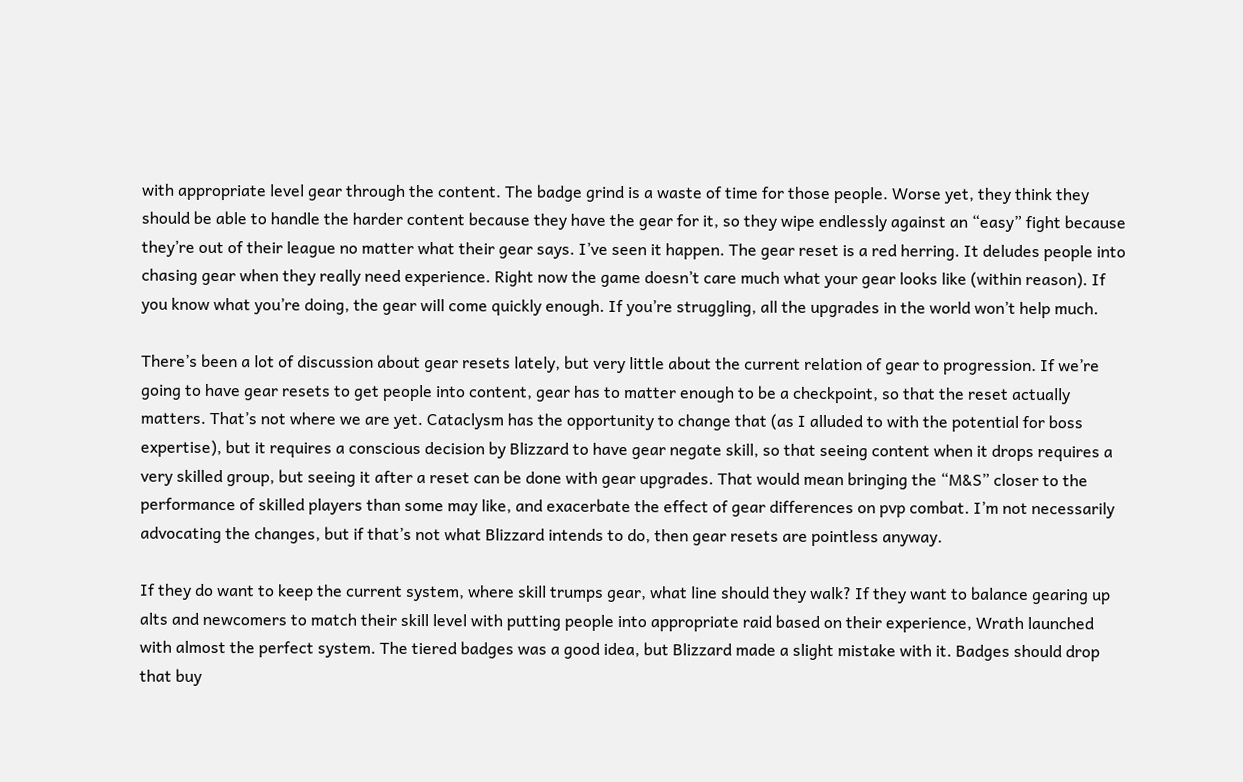with appropriate level gear through the content. The badge grind is a waste of time for those people. Worse yet, they think they should be able to handle the harder content because they have the gear for it, so they wipe endlessly against an “easy” fight because they’re out of their league no matter what their gear says. I’ve seen it happen. The gear reset is a red herring. It deludes people into chasing gear when they really need experience. Right now the game doesn’t care much what your gear looks like (within reason). If you know what you’re doing, the gear will come quickly enough. If you’re struggling, all the upgrades in the world won’t help much.

There’s been a lot of discussion about gear resets lately, but very little about the current relation of gear to progression. If we’re going to have gear resets to get people into content, gear has to matter enough to be a checkpoint, so that the reset actually matters. That’s not where we are yet. Cataclysm has the opportunity to change that (as I alluded to with the potential for boss expertise), but it requires a conscious decision by Blizzard to have gear negate skill, so that seeing content when it drops requires a very skilled group, but seeing it after a reset can be done with gear upgrades. That would mean bringing the “M&S” closer to the performance of skilled players than some may like, and exacerbate the effect of gear differences on pvp combat. I’m not necessarily advocating the changes, but if that’s not what Blizzard intends to do, then gear resets are pointless anyway.

If they do want to keep the current system, where skill trumps gear, what line should they walk? If they want to balance gearing up alts and newcomers to match their skill level with putting people into appropriate raid based on their experience, Wrath launched with almost the perfect system. The tiered badges was a good idea, but Blizzard made a slight mistake with it. Badges should drop that buy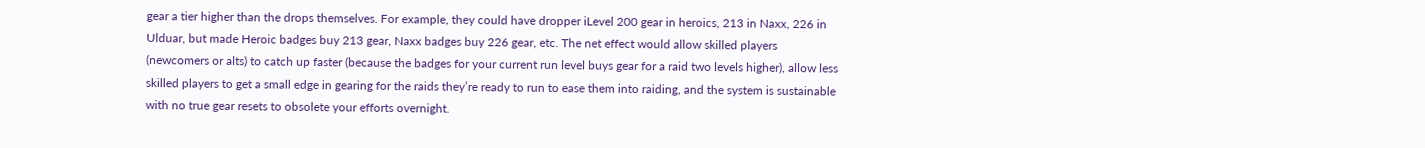gear a tier higher than the drops themselves. For example, they could have dropper iLevel 200 gear in heroics, 213 in Naxx, 226 in Ulduar, but made Heroic badges buy 213 gear, Naxx badges buy 226 gear, etc. The net effect would allow skilled players (newcomers or alts) to catch up faster (because the badges for your current run level buys gear for a raid two levels higher), allow less skilled players to get a small edge in gearing for the raids they’re ready to run to ease them into raiding, and the system is sustainable with no true gear resets to obsolete your efforts overnight.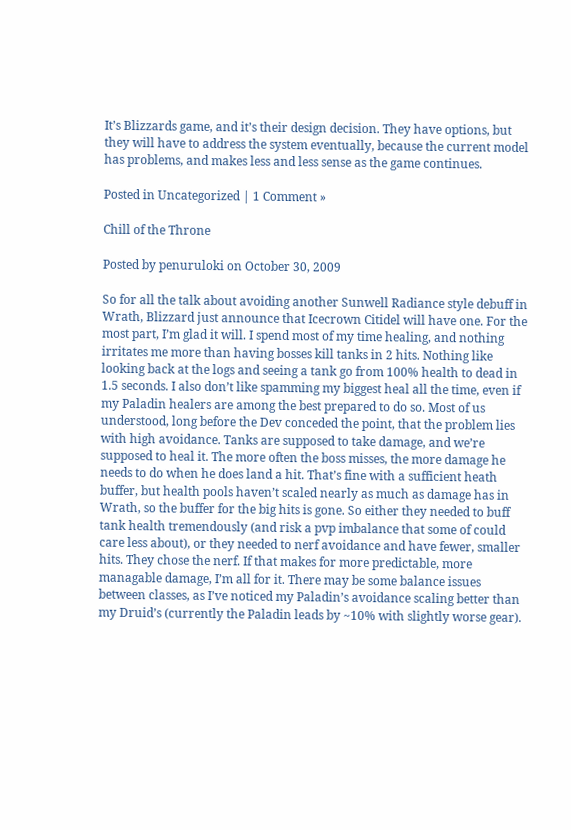It’s Blizzards game, and it’s their design decision. They have options, but they will have to address the system eventually, because the current model has problems, and makes less and less sense as the game continues.

Posted in Uncategorized | 1 Comment »

Chill of the Throne

Posted by penuruloki on October 30, 2009

So for all the talk about avoiding another Sunwell Radiance style debuff in Wrath, Blizzard just announce that Icecrown Citidel will have one. For the most part, I’m glad it will. I spend most of my time healing, and nothing irritates me more than having bosses kill tanks in 2 hits. Nothing like looking back at the logs and seeing a tank go from 100% health to dead in 1.5 seconds. I also don’t like spamming my biggest heal all the time, even if my Paladin healers are among the best prepared to do so. Most of us understood, long before the Dev conceded the point, that the problem lies with high avoidance. Tanks are supposed to take damage, and we’re supposed to heal it. The more often the boss misses, the more damage he needs to do when he does land a hit. That’s fine with a sufficient heath buffer, but health pools haven’t scaled nearly as much as damage has in Wrath, so the buffer for the big hits is gone. So either they needed to buff tank health tremendously (and risk a pvp imbalance that some of could care less about), or they needed to nerf avoidance and have fewer, smaller hits. They chose the nerf. If that makes for more predictable, more managable damage, I’m all for it. There may be some balance issues between classes, as I’ve noticed my Paladin’s avoidance scaling better than my Druid’s (currently the Paladin leads by ~10% with slightly worse gear).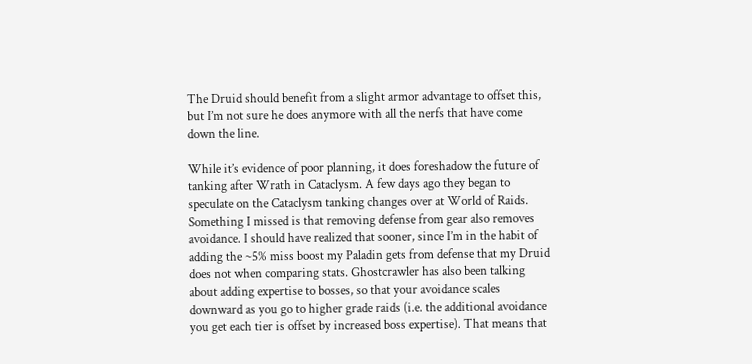The Druid should benefit from a slight armor advantage to offset this, but I’m not sure he does anymore with all the nerfs that have come down the line.

While it’s evidence of poor planning, it does foreshadow the future of tanking after Wrath in Cataclysm. A few days ago they began to speculate on the Cataclysm tanking changes over at World of Raids. Something I missed is that removing defense from gear also removes avoidance. I should have realized that sooner, since I’m in the habit of adding the ~5% miss boost my Paladin gets from defense that my Druid does not when comparing stats. Ghostcrawler has also been talking about adding expertise to bosses, so that your avoidance scales downward as you go to higher grade raids (i.e. the additional avoidance you get each tier is offset by increased boss expertise). That means that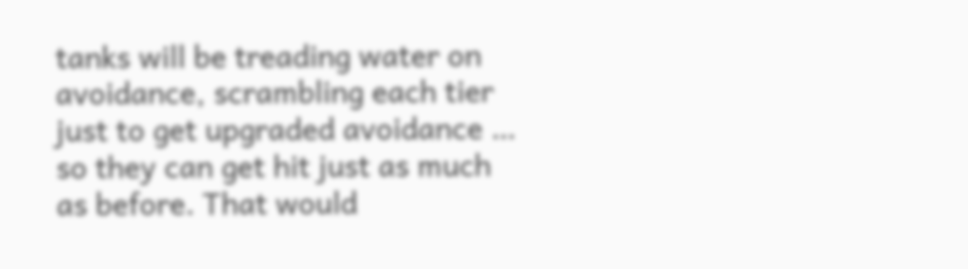tanks will be treading water on avoidance, scrambling each tier just to get upgraded avoidance … so they can get hit just as much as before. That would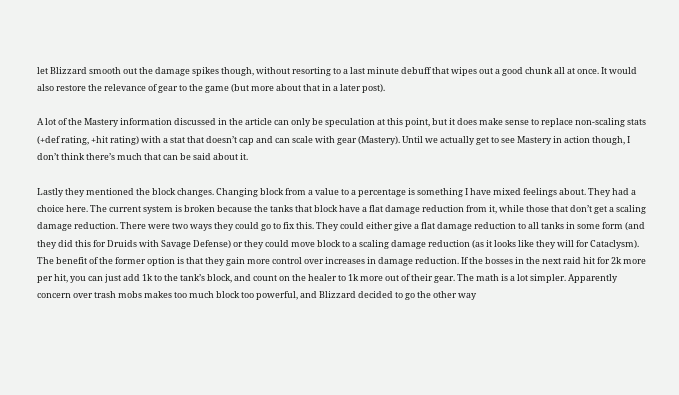let Blizzard smooth out the damage spikes though, without resorting to a last minute debuff that wipes out a good chunk all at once. It would also restore the relevance of gear to the game (but more about that in a later post).

A lot of the Mastery information discussed in the article can only be speculation at this point, but it does make sense to replace non-scaling stats (+def rating, +hit rating) with a stat that doesn’t cap and can scale with gear (Mastery). Until we actually get to see Mastery in action though, I don’t think there’s much that can be said about it.

Lastly they mentioned the block changes. Changing block from a value to a percentage is something I have mixed feelings about. They had a choice here. The current system is broken because the tanks that block have a flat damage reduction from it, while those that don’t get a scaling damage reduction. There were two ways they could go to fix this. They could either give a flat damage reduction to all tanks in some form (and they did this for Druids with Savage Defense) or they could move block to a scaling damage reduction (as it looks like they will for Cataclysm). The benefit of the former option is that they gain more control over increases in damage reduction. If the bosses in the next raid hit for 2k more per hit, you can just add 1k to the tank’s block, and count on the healer to 1k more out of their gear. The math is a lot simpler. Apparently concern over trash mobs makes too much block too powerful, and Blizzard decided to go the other way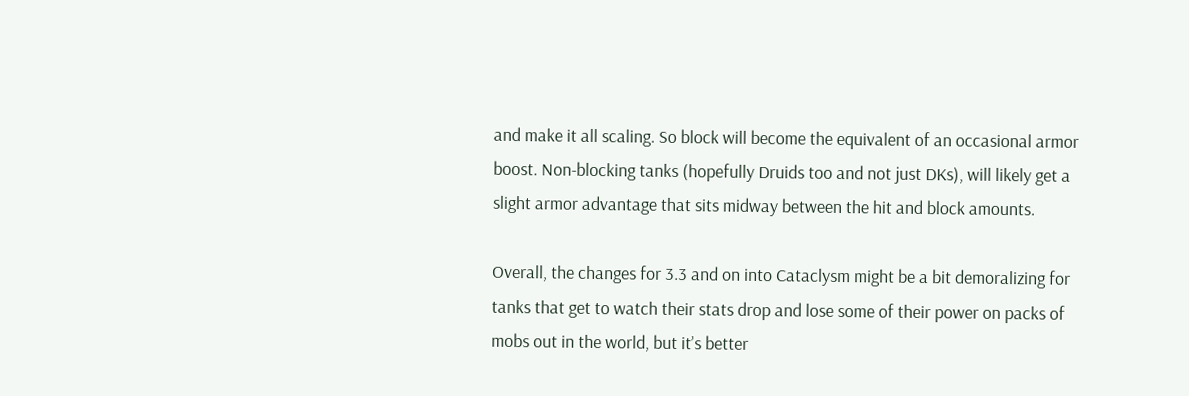and make it all scaling. So block will become the equivalent of an occasional armor boost. Non-blocking tanks (hopefully Druids too and not just DKs), will likely get a slight armor advantage that sits midway between the hit and block amounts.

Overall, the changes for 3.3 and on into Cataclysm might be a bit demoralizing for tanks that get to watch their stats drop and lose some of their power on packs of mobs out in the world, but it’s better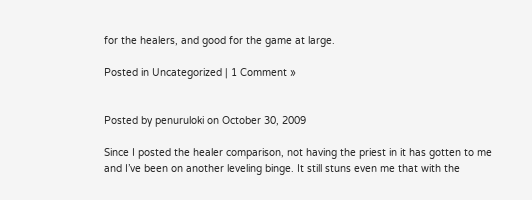for the healers, and good for the game at large.

Posted in Uncategorized | 1 Comment »


Posted by penuruloki on October 30, 2009

Since I posted the healer comparison, not having the priest in it has gotten to me and I’ve been on another leveling binge. It still stuns even me that with the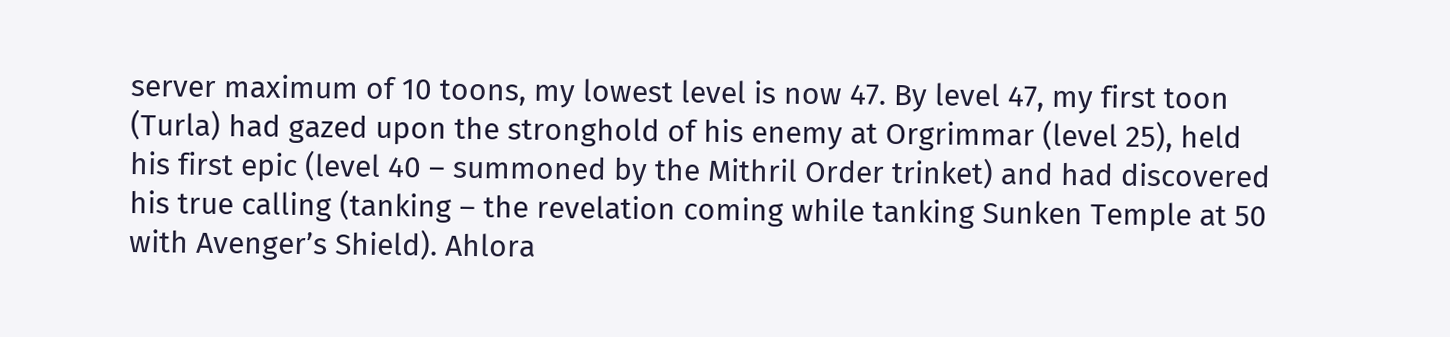server maximum of 10 toons, my lowest level is now 47. By level 47, my first toon (Turla) had gazed upon the stronghold of his enemy at Orgrimmar (level 25), held his first epic (level 40 – summoned by the Mithril Order trinket) and had discovered his true calling (tanking – the revelation coming while tanking Sunken Temple at 50 with Avenger’s Shield). Ahlora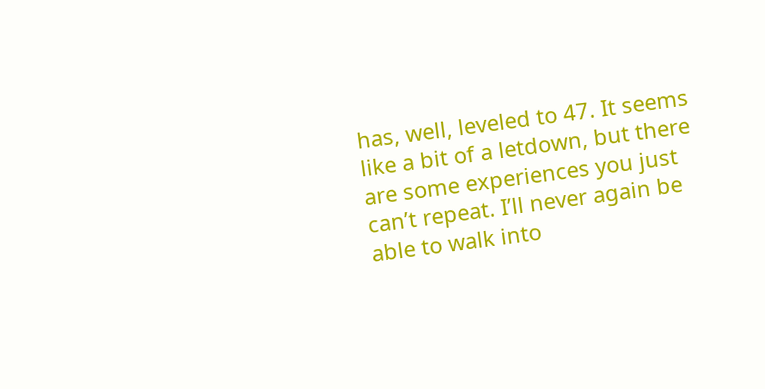has, well, leveled to 47. It seems like a bit of a letdown, but there are some experiences you just can’t repeat. I’ll never again be able to walk into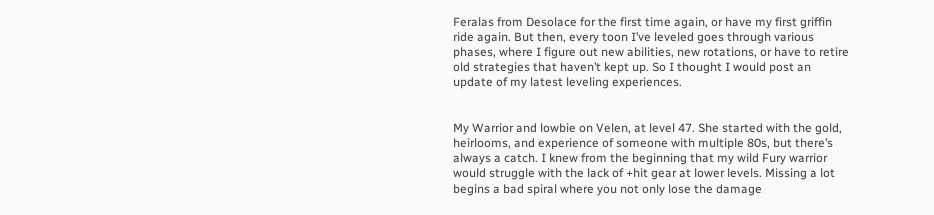Feralas from Desolace for the first time again, or have my first griffin ride again. But then, every toon I’ve leveled goes through various phases, where I figure out new abilities, new rotations, or have to retire old strategies that haven’t kept up. So I thought I would post an update of my latest leveling experiences.


My Warrior and lowbie on Velen, at level 47. She started with the gold, heirlooms, and experience of someone with multiple 80s, but there’s always a catch. I knew from the beginning that my wild Fury warrior would struggle with the lack of +hit gear at lower levels. Missing a lot begins a bad spiral where you not only lose the damage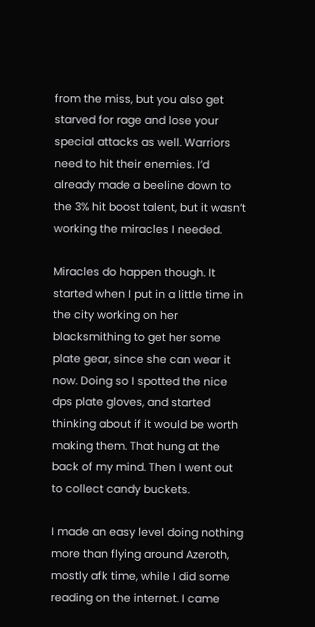from the miss, but you also get starved for rage and lose your special attacks as well. Warriors need to hit their enemies. I’d already made a beeline down to the 3% hit boost talent, but it wasn’t working the miracles I needed.

Miracles do happen though. It started when I put in a little time in the city working on her blacksmithing to get her some plate gear, since she can wear it now. Doing so I spotted the nice dps plate gloves, and started thinking about if it would be worth making them. That hung at the back of my mind. Then I went out to collect candy buckets.

I made an easy level doing nothing more than flying around Azeroth, mostly afk time, while I did some reading on the internet. I came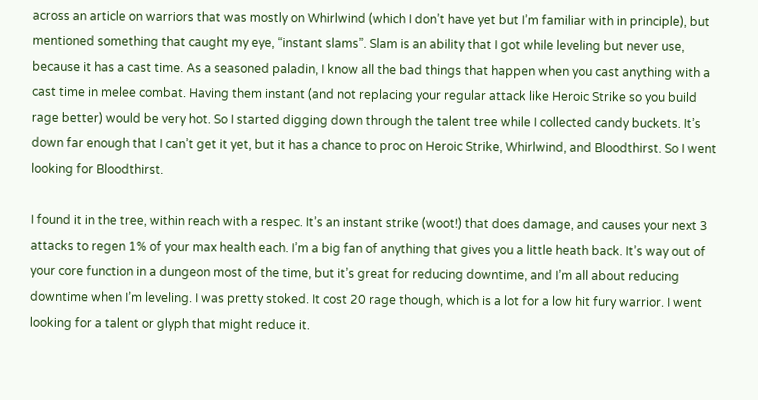across an article on warriors that was mostly on Whirlwind (which I don’t have yet but I’m familiar with in principle), but mentioned something that caught my eye, “instant slams”. Slam is an ability that I got while leveling but never use, because it has a cast time. As a seasoned paladin, I know all the bad things that happen when you cast anything with a cast time in melee combat. Having them instant (and not replacing your regular attack like Heroic Strike so you build rage better) would be very hot. So I started digging down through the talent tree while I collected candy buckets. It’s down far enough that I can’t get it yet, but it has a chance to proc on Heroic Strike, Whirlwind, and Bloodthirst. So I went looking for Bloodthirst.

I found it in the tree, within reach with a respec. It’s an instant strike (woot!) that does damage, and causes your next 3 attacks to regen 1% of your max health each. I’m a big fan of anything that gives you a little heath back. It’s way out of your core function in a dungeon most of the time, but it’s great for reducing downtime, and I’m all about reducing downtime when I’m leveling. I was pretty stoked. It cost 20 rage though, which is a lot for a low hit fury warrior. I went looking for a talent or glyph that might reduce it.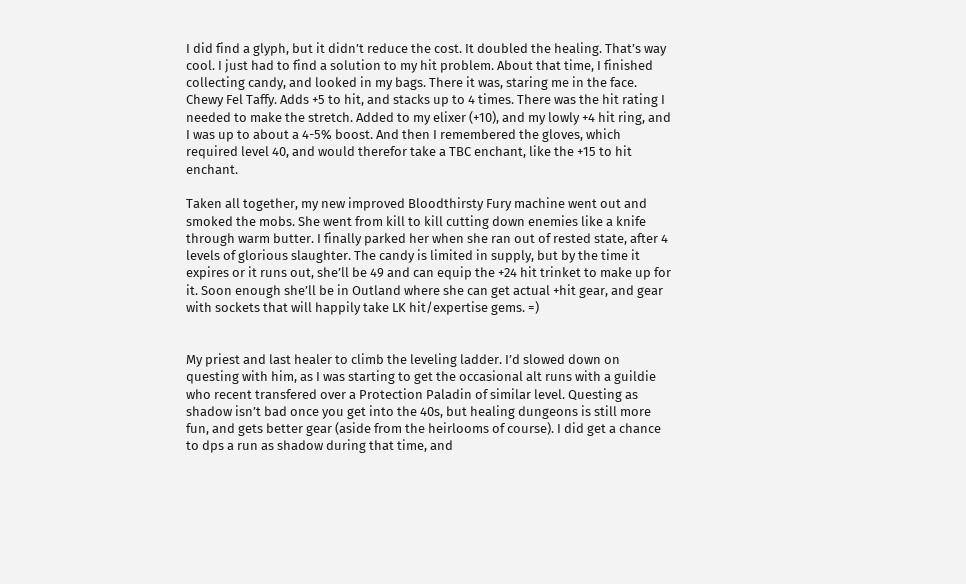I did find a glyph, but it didn’t reduce the cost. It doubled the healing. That’s way cool. I just had to find a solution to my hit problem. About that time, I finished collecting candy, and looked in my bags. There it was, staring me in the face. Chewy Fel Taffy. Adds +5 to hit, and stacks up to 4 times. There was the hit rating I needed to make the stretch. Added to my elixer (+10), and my lowly +4 hit ring, and I was up to about a 4-5% boost. And then I remembered the gloves, which required level 40, and would therefor take a TBC enchant, like the +15 to hit enchant.

Taken all together, my new improved Bloodthirsty Fury machine went out and smoked the mobs. She went from kill to kill cutting down enemies like a knife through warm butter. I finally parked her when she ran out of rested state, after 4 levels of glorious slaughter. The candy is limited in supply, but by the time it expires or it runs out, she’ll be 49 and can equip the +24 hit trinket to make up for it. Soon enough she’ll be in Outland where she can get actual +hit gear, and gear with sockets that will happily take LK hit/expertise gems. =)


My priest and last healer to climb the leveling ladder. I’d slowed down on questing with him, as I was starting to get the occasional alt runs with a guildie who recent transfered over a Protection Paladin of similar level. Questing as shadow isn’t bad once you get into the 40s, but healing dungeons is still more fun, and gets better gear (aside from the heirlooms of course). I did get a chance to dps a run as shadow during that time, and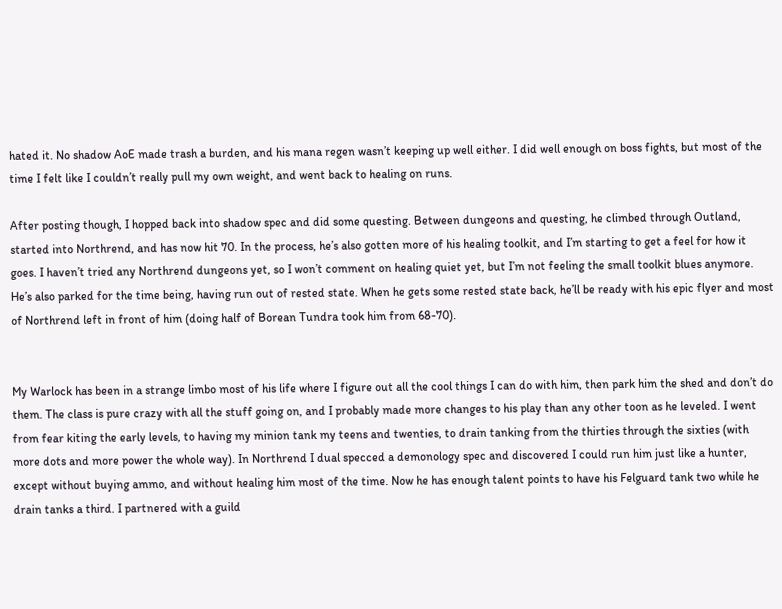hated it. No shadow AoE made trash a burden, and his mana regen wasn’t keeping up well either. I did well enough on boss fights, but most of the time I felt like I couldn’t really pull my own weight, and went back to healing on runs.

After posting though, I hopped back into shadow spec and did some questing. Between dungeons and questing, he climbed through Outland, started into Northrend, and has now hit 70. In the process, he’s also gotten more of his healing toolkit, and I’m starting to get a feel for how it goes. I haven’t tried any Northrend dungeons yet, so I won’t comment on healing quiet yet, but I’m not feeling the small toolkit blues anymore. He’s also parked for the time being, having run out of rested state. When he gets some rested state back, he’ll be ready with his epic flyer and most of Northrend left in front of him (doing half of Borean Tundra took him from 68-70).


My Warlock has been in a strange limbo most of his life where I figure out all the cool things I can do with him, then park him the shed and don’t do them. The class is pure crazy with all the stuff going on, and I probably made more changes to his play than any other toon as he leveled. I went from fear kiting the early levels, to having my minion tank my teens and twenties, to drain tanking from the thirties through the sixties (with more dots and more power the whole way). In Northrend I dual specced a demonology spec and discovered I could run him just like a hunter, except without buying ammo, and without healing him most of the time. Now he has enough talent points to have his Felguard tank two while he drain tanks a third. I partnered with a guild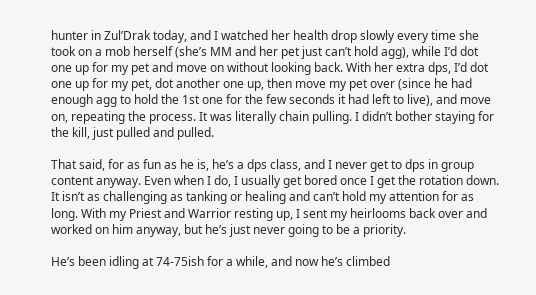hunter in Zul’Drak today, and I watched her health drop slowly every time she took on a mob herself (she’s MM and her pet just can’t hold agg), while I’d dot one up for my pet and move on without looking back. With her extra dps, I’d dot one up for my pet, dot another one up, then move my pet over (since he had enough agg to hold the 1st one for the few seconds it had left to live), and move on, repeating the process. It was literally chain pulling. I didn’t bother staying for the kill, just pulled and pulled.

That said, for as fun as he is, he’s a dps class, and I never get to dps in group content anyway. Even when I do, I usually get bored once I get the rotation down. It isn’t as challenging as tanking or healing and can’t hold my attention for as long. With my Priest and Warrior resting up, I sent my heirlooms back over and worked on him anyway, but he’s just never going to be a priority.

He’s been idling at 74-75ish for a while, and now he’s climbed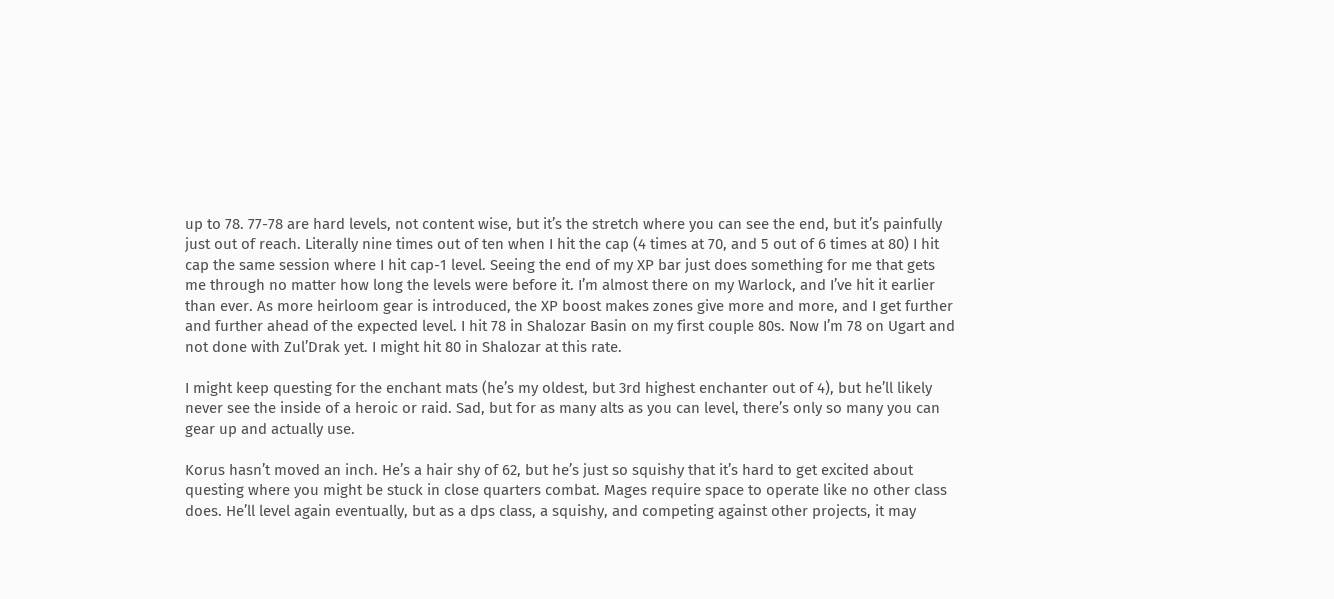up to 78. 77-78 are hard levels, not content wise, but it’s the stretch where you can see the end, but it’s painfully just out of reach. Literally nine times out of ten when I hit the cap (4 times at 70, and 5 out of 6 times at 80) I hit cap the same session where I hit cap-1 level. Seeing the end of my XP bar just does something for me that gets me through no matter how long the levels were before it. I’m almost there on my Warlock, and I’ve hit it earlier than ever. As more heirloom gear is introduced, the XP boost makes zones give more and more, and I get further and further ahead of the expected level. I hit 78 in Shalozar Basin on my first couple 80s. Now I’m 78 on Ugart and not done with Zul’Drak yet. I might hit 80 in Shalozar at this rate.

I might keep questing for the enchant mats (he’s my oldest, but 3rd highest enchanter out of 4), but he’ll likely never see the inside of a heroic or raid. Sad, but for as many alts as you can level, there’s only so many you can gear up and actually use.

Korus hasn’t moved an inch. He’s a hair shy of 62, but he’s just so squishy that it’s hard to get excited about questing where you might be stuck in close quarters combat. Mages require space to operate like no other class does. He’ll level again eventually, but as a dps class, a squishy, and competing against other projects, it may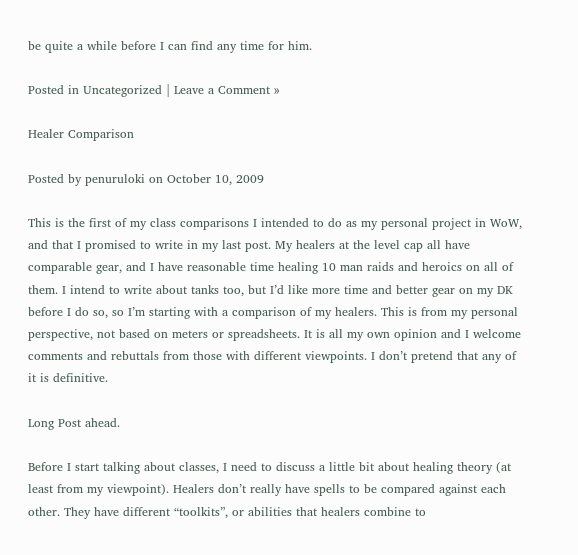be quite a while before I can find any time for him.

Posted in Uncategorized | Leave a Comment »

Healer Comparison

Posted by penuruloki on October 10, 2009

This is the first of my class comparisons I intended to do as my personal project in WoW, and that I promised to write in my last post. My healers at the level cap all have comparable gear, and I have reasonable time healing 10 man raids and heroics on all of them. I intend to write about tanks too, but I’d like more time and better gear on my DK before I do so, so I’m starting with a comparison of my healers. This is from my personal perspective, not based on meters or spreadsheets. It is all my own opinion and I welcome comments and rebuttals from those with different viewpoints. I don’t pretend that any of it is definitive.

Long Post ahead.

Before I start talking about classes, I need to discuss a little bit about healing theory (at least from my viewpoint). Healers don’t really have spells to be compared against each other. They have different “toolkits”, or abilities that healers combine to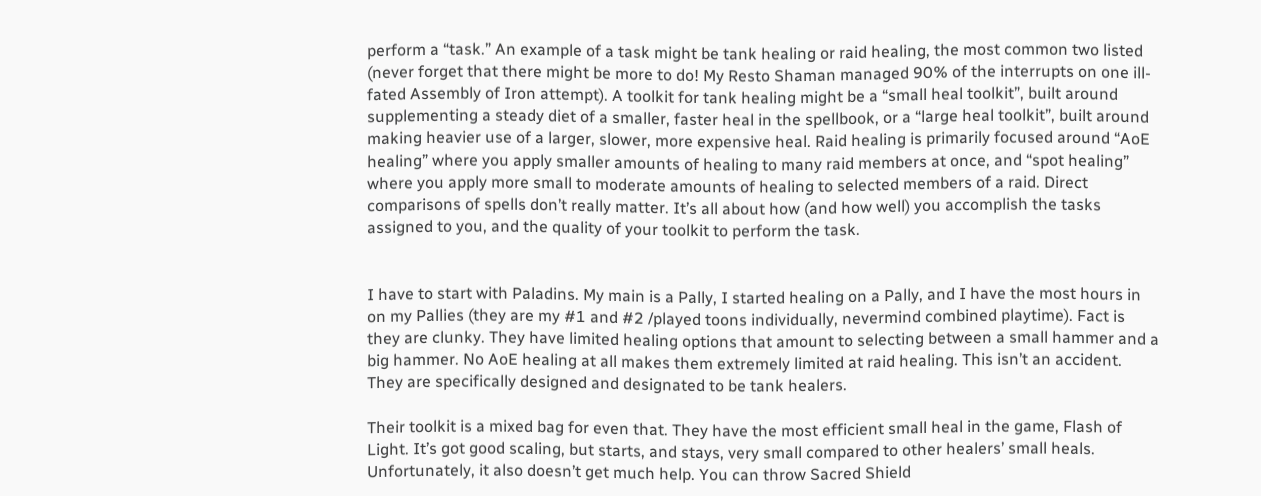perform a “task.” An example of a task might be tank healing or raid healing, the most common two listed (never forget that there might be more to do! My Resto Shaman managed 90% of the interrupts on one ill-fated Assembly of Iron attempt). A toolkit for tank healing might be a “small heal toolkit”, built around supplementing a steady diet of a smaller, faster heal in the spellbook, or a “large heal toolkit”, built around making heavier use of a larger, slower, more expensive heal. Raid healing is primarily focused around “AoE healing” where you apply smaller amounts of healing to many raid members at once, and “spot healing” where you apply more small to moderate amounts of healing to selected members of a raid. Direct comparisons of spells don’t really matter. It’s all about how (and how well) you accomplish the tasks assigned to you, and the quality of your toolkit to perform the task.


I have to start with Paladins. My main is a Pally, I started healing on a Pally, and I have the most hours in on my Pallies (they are my #1 and #2 /played toons individually, nevermind combined playtime). Fact is they are clunky. They have limited healing options that amount to selecting between a small hammer and a big hammer. No AoE healing at all makes them extremely limited at raid healing. This isn’t an accident. They are specifically designed and designated to be tank healers.

Their toolkit is a mixed bag for even that. They have the most efficient small heal in the game, Flash of Light. It’s got good scaling, but starts, and stays, very small compared to other healers’ small heals. Unfortunately, it also doesn’t get much help. You can throw Sacred Shield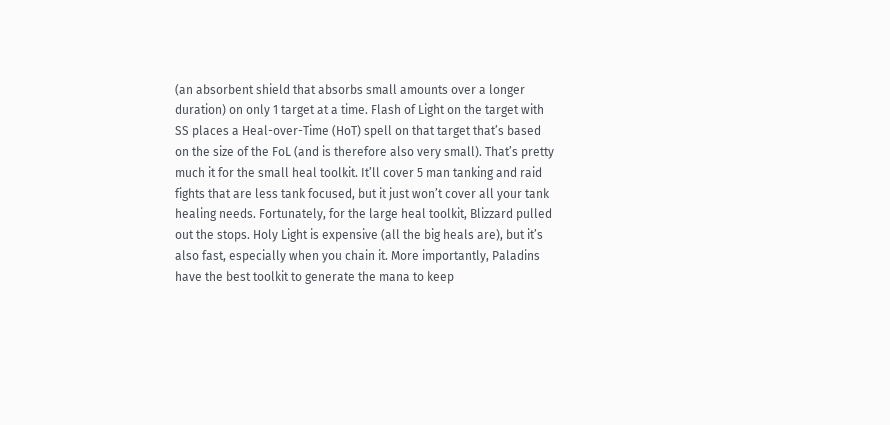(an absorbent shield that absorbs small amounts over a longer duration) on only 1 target at a time. Flash of Light on the target with SS places a Heal-over-Time (HoT) spell on that target that’s based on the size of the FoL (and is therefore also very small). That’s pretty much it for the small heal toolkit. It’ll cover 5 man tanking and raid fights that are less tank focused, but it just won’t cover all your tank healing needs. Fortunately, for the large heal toolkit, Blizzard pulled out the stops. Holy Light is expensive (all the big heals are), but it’s also fast, especially when you chain it. More importantly, Paladins have the best toolkit to generate the mana to keep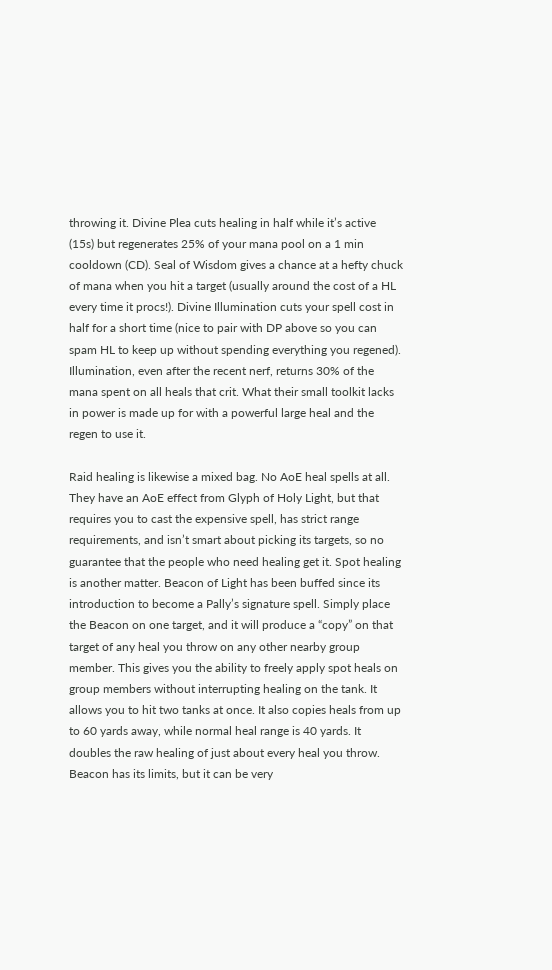throwing it. Divine Plea cuts healing in half while it’s active (15s) but regenerates 25% of your mana pool on a 1 min cooldown (CD). Seal of Wisdom gives a chance at a hefty chuck of mana when you hit a target (usually around the cost of a HL every time it procs!). Divine Illumination cuts your spell cost in half for a short time (nice to pair with DP above so you can spam HL to keep up without spending everything you regened). Illumination, even after the recent nerf, returns 30% of the mana spent on all heals that crit. What their small toolkit lacks in power is made up for with a powerful large heal and the regen to use it.

Raid healing is likewise a mixed bag. No AoE heal spells at all. They have an AoE effect from Glyph of Holy Light, but that requires you to cast the expensive spell, has strict range requirements, and isn’t smart about picking its targets, so no guarantee that the people who need healing get it. Spot healing is another matter. Beacon of Light has been buffed since its introduction to become a Pally’s signature spell. Simply place the Beacon on one target, and it will produce a “copy” on that target of any heal you throw on any other nearby group member. This gives you the ability to freely apply spot heals on group members without interrupting healing on the tank. It allows you to hit two tanks at once. It also copies heals from up to 60 yards away, while normal heal range is 40 yards. It doubles the raw healing of just about every heal you throw. Beacon has its limits, but it can be very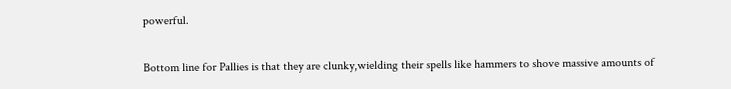powerful.

Bottom line for Pallies is that they are clunky,wielding their spells like hammers to shove massive amounts of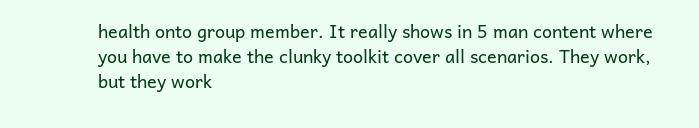health onto group member. It really shows in 5 man content where you have to make the clunky toolkit cover all scenarios. They work, but they work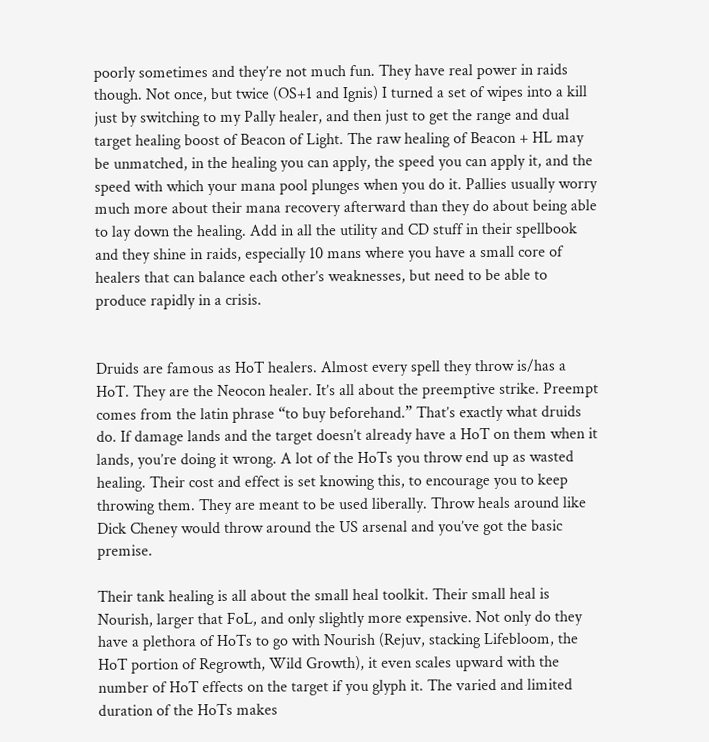poorly sometimes and they’re not much fun. They have real power in raids though. Not once, but twice (OS+1 and Ignis) I turned a set of wipes into a kill just by switching to my Pally healer, and then just to get the range and dual target healing boost of Beacon of Light. The raw healing of Beacon + HL may be unmatched, in the healing you can apply, the speed you can apply it, and the speed with which your mana pool plunges when you do it. Pallies usually worry much more about their mana recovery afterward than they do about being able to lay down the healing. Add in all the utility and CD stuff in their spellbook and they shine in raids, especially 10 mans where you have a small core of healers that can balance each other’s weaknesses, but need to be able to produce rapidly in a crisis.


Druids are famous as HoT healers. Almost every spell they throw is/has a HoT. They are the Neocon healer. It’s all about the preemptive strike. Preempt comes from the latin phrase “to buy beforehand.” That’s exactly what druids do. If damage lands and the target doesn’t already have a HoT on them when it lands, you’re doing it wrong. A lot of the HoTs you throw end up as wasted healing. Their cost and effect is set knowing this, to encourage you to keep throwing them. They are meant to be used liberally. Throw heals around like Dick Cheney would throw around the US arsenal and you’ve got the basic premise.

Their tank healing is all about the small heal toolkit. Their small heal is Nourish, larger that FoL, and only slightly more expensive. Not only do they have a plethora of HoTs to go with Nourish (Rejuv, stacking Lifebloom, the HoT portion of Regrowth, Wild Growth), it even scales upward with the number of HoT effects on the target if you glyph it. The varied and limited duration of the HoTs makes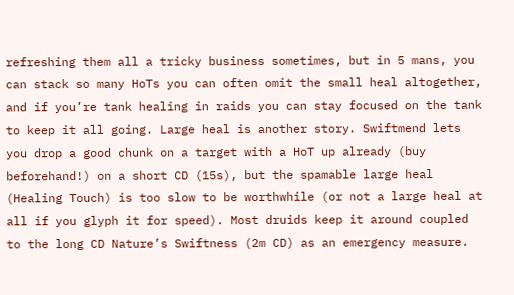refreshing them all a tricky business sometimes, but in 5 mans, you can stack so many HoTs you can often omit the small heal altogether, and if you’re tank healing in raids you can stay focused on the tank to keep it all going. Large heal is another story. Swiftmend lets you drop a good chunk on a target with a HoT up already (buy beforehand!) on a short CD (15s), but the spamable large heal (Healing Touch) is too slow to be worthwhile (or not a large heal at all if you glyph it for speed). Most druids keep it around coupled to the long CD Nature’s Swiftness (2m CD) as an emergency measure.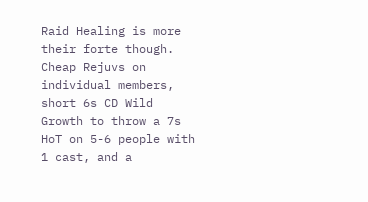Raid Healing is more their forte though. Cheap Rejuvs on individual members, short 6s CD Wild Growth to throw a 7s HoT on 5-6 people with 1 cast, and a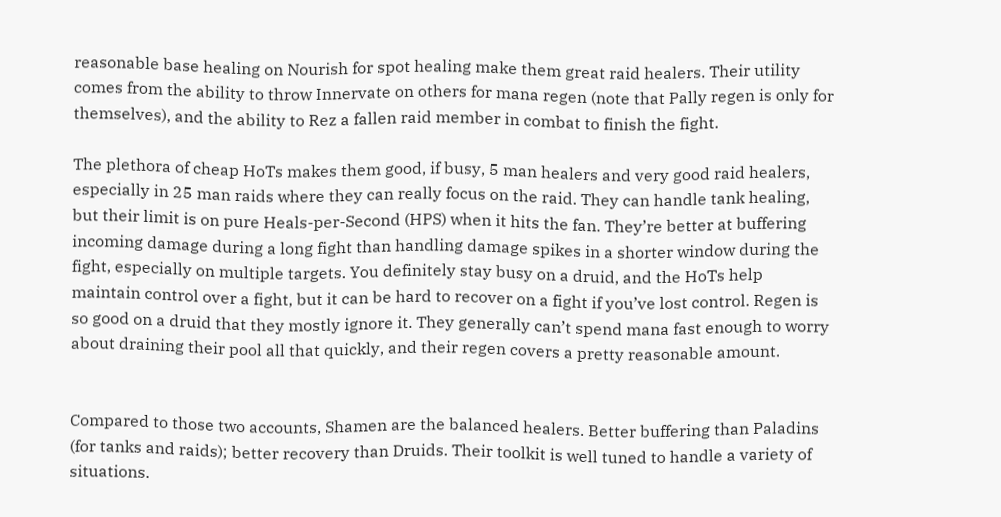reasonable base healing on Nourish for spot healing make them great raid healers. Their utility comes from the ability to throw Innervate on others for mana regen (note that Pally regen is only for themselves), and the ability to Rez a fallen raid member in combat to finish the fight.

The plethora of cheap HoTs makes them good, if busy, 5 man healers and very good raid healers, especially in 25 man raids where they can really focus on the raid. They can handle tank healing, but their limit is on pure Heals-per-Second (HPS) when it hits the fan. They’re better at buffering incoming damage during a long fight than handling damage spikes in a shorter window during the fight, especially on multiple targets. You definitely stay busy on a druid, and the HoTs help maintain control over a fight, but it can be hard to recover on a fight if you’ve lost control. Regen is so good on a druid that they mostly ignore it. They generally can’t spend mana fast enough to worry about draining their pool all that quickly, and their regen covers a pretty reasonable amount.


Compared to those two accounts, Shamen are the balanced healers. Better buffering than Paladins (for tanks and raids); better recovery than Druids. Their toolkit is well tuned to handle a variety of situations.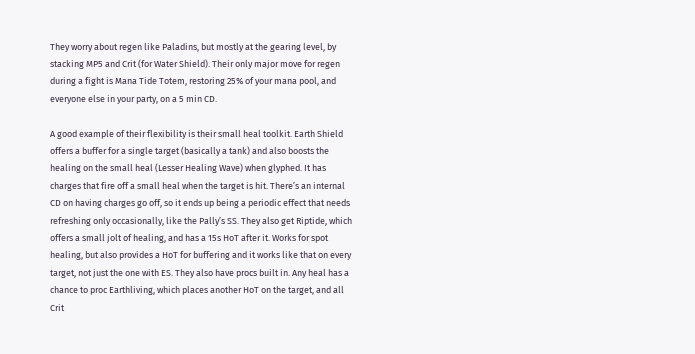They worry about regen like Paladins, but mostly at the gearing level, by stacking MP5 and Crit (for Water Shield). Their only major move for regen during a fight is Mana Tide Totem, restoring 25% of your mana pool, and everyone else in your party, on a 5 min CD.

A good example of their flexibility is their small heal toolkit. Earth Shield offers a buffer for a single target (basically a tank) and also boosts the healing on the small heal (Lesser Healing Wave) when glyphed. It has charges that fire off a small heal when the target is hit. There’s an internal CD on having charges go off, so it ends up being a periodic effect that needs refreshing only occasionally, like the Pally’s SS. They also get Riptide, which offers a small jolt of healing, and has a 15s HoT after it. Works for spot healing, but also provides a HoT for buffering and it works like that on every target, not just the one with ES. They also have procs built in. Any heal has a chance to proc Earthliving, which places another HoT on the target, and all Crit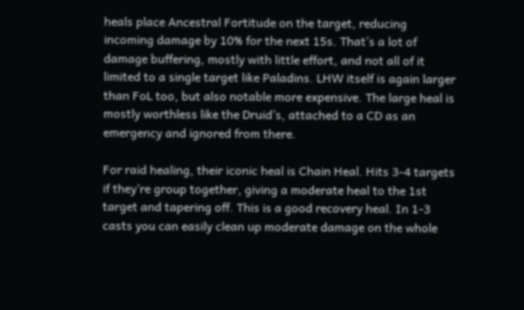heals place Ancestral Fortitude on the target, reducing incoming damage by 10% for the next 15s. That’s a lot of damage buffering, mostly with little effort, and not all of it limited to a single target like Paladins. LHW itself is again larger than FoL too, but also notable more expensive. The large heal is mostly worthless like the Druid’s, attached to a CD as an emergency and ignored from there.

For raid healing, their iconic heal is Chain Heal. Hits 3-4 targets if they’re group together, giving a moderate heal to the 1st target and tapering off. This is a good recovery heal. In 1-3 casts you can easily clean up moderate damage on the whole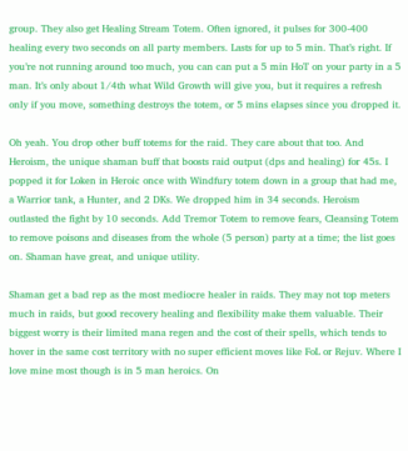group. They also get Healing Stream Totem. Often ignored, it pulses for 300-400 healing every two seconds on all party members. Lasts for up to 5 min. That’s right. If you’re not running around too much, you can can put a 5 min HoT on your party in a 5 man. It’s only about 1/4th what Wild Growth will give you, but it requires a refresh only if you move, something destroys the totem, or 5 mins elapses since you dropped it.

Oh yeah. You drop other buff totems for the raid. They care about that too. And Heroism, the unique shaman buff that boosts raid output (dps and healing) for 45s. I popped it for Loken in Heroic once with Windfury totem down in a group that had me, a Warrior tank, a Hunter, and 2 DKs. We dropped him in 34 seconds. Heroism outlasted the fight by 10 seconds. Add Tremor Totem to remove fears, Cleansing Totem to remove poisons and diseases from the whole (5 person) party at a time; the list goes on. Shaman have great, and unique utility.

Shaman get a bad rep as the most mediocre healer in raids. They may not top meters much in raids, but good recovery healing and flexibility make them valuable. Their biggest worry is their limited mana regen and the cost of their spells, which tends to hover in the same cost territory with no super efficient moves like FoL or Rejuv. Where I love mine most though is in 5 man heroics. On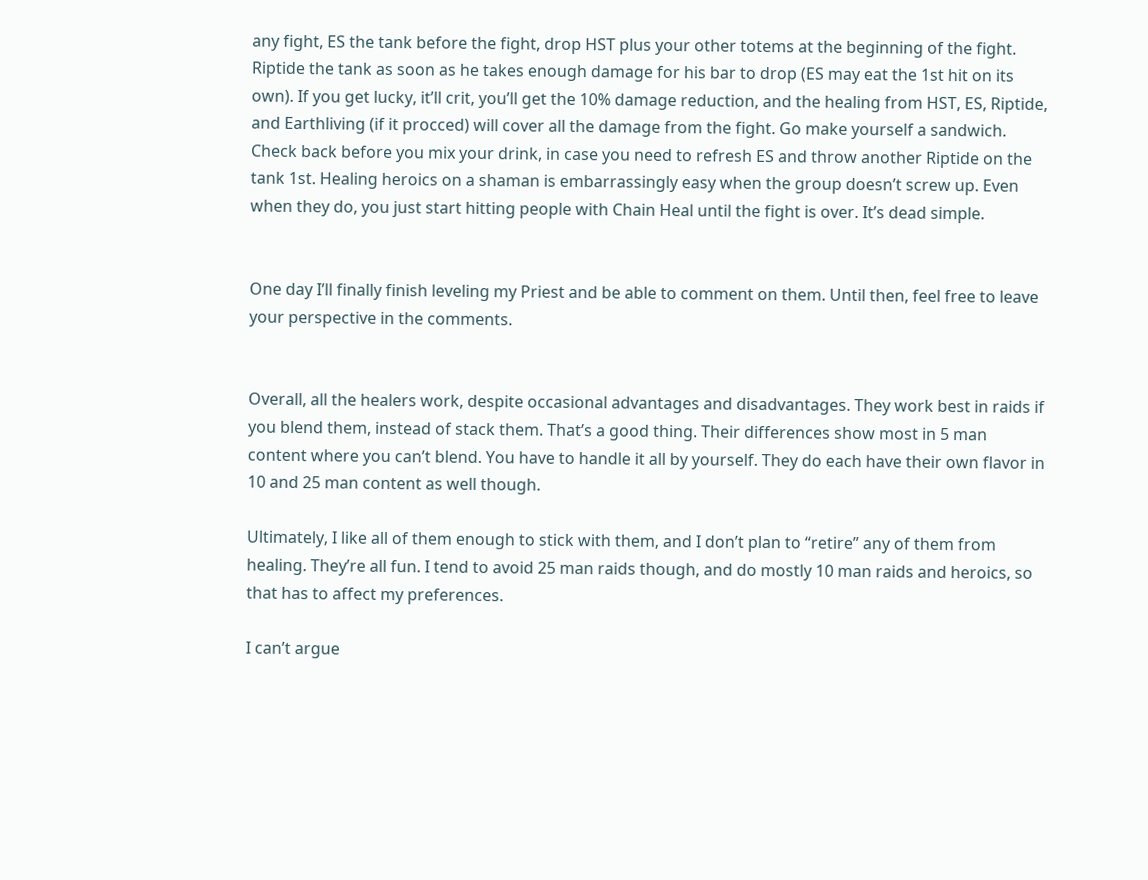any fight, ES the tank before the fight, drop HST plus your other totems at the beginning of the fight. Riptide the tank as soon as he takes enough damage for his bar to drop (ES may eat the 1st hit on its own). If you get lucky, it’ll crit, you’ll get the 10% damage reduction, and the healing from HST, ES, Riptide, and Earthliving (if it procced) will cover all the damage from the fight. Go make yourself a sandwich. Check back before you mix your drink, in case you need to refresh ES and throw another Riptide on the tank 1st. Healing heroics on a shaman is embarrassingly easy when the group doesn’t screw up. Even when they do, you just start hitting people with Chain Heal until the fight is over. It’s dead simple.


One day I’ll finally finish leveling my Priest and be able to comment on them. Until then, feel free to leave your perspective in the comments.


Overall, all the healers work, despite occasional advantages and disadvantages. They work best in raids if you blend them, instead of stack them. That’s a good thing. Their differences show most in 5 man content where you can’t blend. You have to handle it all by yourself. They do each have their own flavor in 10 and 25 man content as well though.

Ultimately, I like all of them enough to stick with them, and I don’t plan to “retire” any of them from healing. They’re all fun. I tend to avoid 25 man raids though, and do mostly 10 man raids and heroics, so that has to affect my preferences.

I can’t argue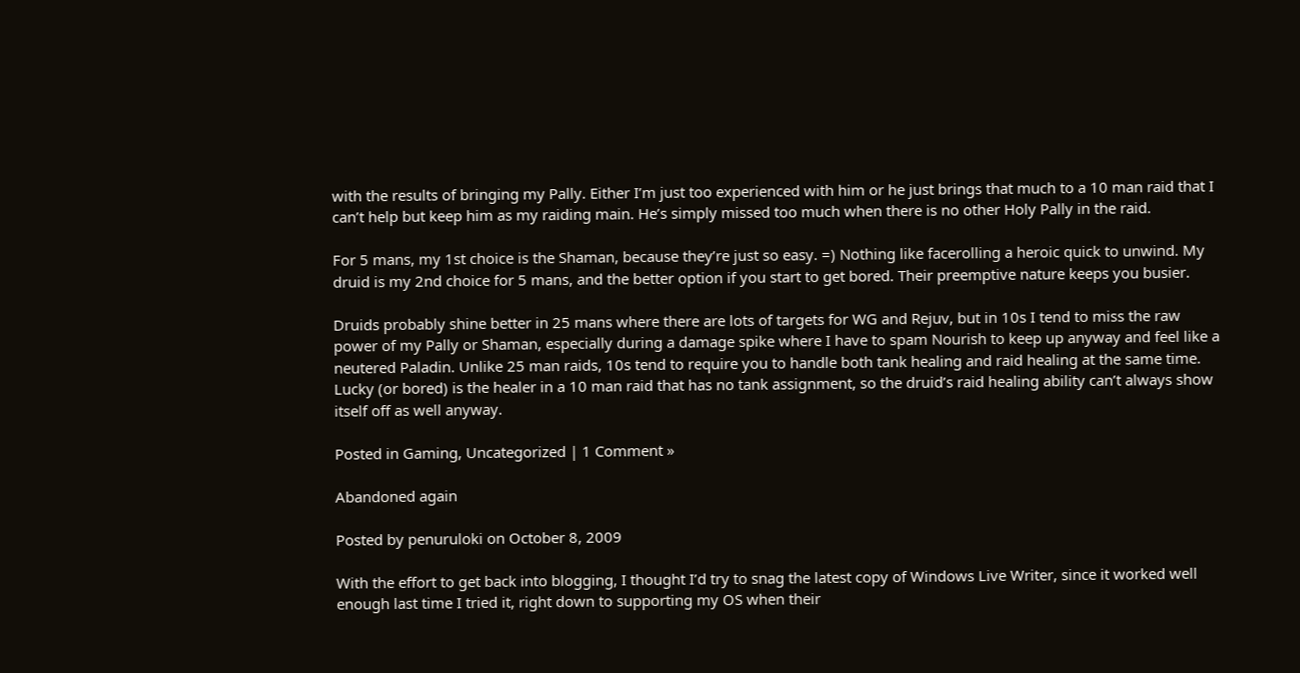with the results of bringing my Pally. Either I’m just too experienced with him or he just brings that much to a 10 man raid that I can’t help but keep him as my raiding main. He’s simply missed too much when there is no other Holy Pally in the raid.

For 5 mans, my 1st choice is the Shaman, because they’re just so easy. =) Nothing like facerolling a heroic quick to unwind. My druid is my 2nd choice for 5 mans, and the better option if you start to get bored. Their preemptive nature keeps you busier.

Druids probably shine better in 25 mans where there are lots of targets for WG and Rejuv, but in 10s I tend to miss the raw power of my Pally or Shaman, especially during a damage spike where I have to spam Nourish to keep up anyway and feel like a neutered Paladin. Unlike 25 man raids, 10s tend to require you to handle both tank healing and raid healing at the same time. Lucky (or bored) is the healer in a 10 man raid that has no tank assignment, so the druid’s raid healing ability can’t always show itself off as well anyway.

Posted in Gaming, Uncategorized | 1 Comment »

Abandoned again

Posted by penuruloki on October 8, 2009

With the effort to get back into blogging, I thought I’d try to snag the latest copy of Windows Live Writer, since it worked well enough last time I tried it, right down to supporting my OS when their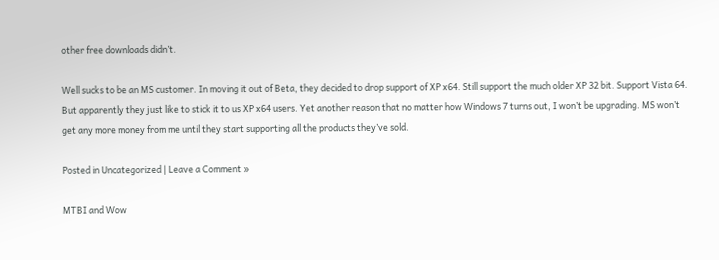other free downloads didn’t.

Well sucks to be an MS customer. In moving it out of Beta, they decided to drop support of XP x64. Still support the much older XP 32 bit. Support Vista 64. But apparently they just like to stick it to us XP x64 users. Yet another reason that no matter how Windows 7 turns out, I won’t be upgrading. MS won’t get any more money from me until they start supporting all the products they’ve sold.

Posted in Uncategorized | Leave a Comment »

MTBI and Wow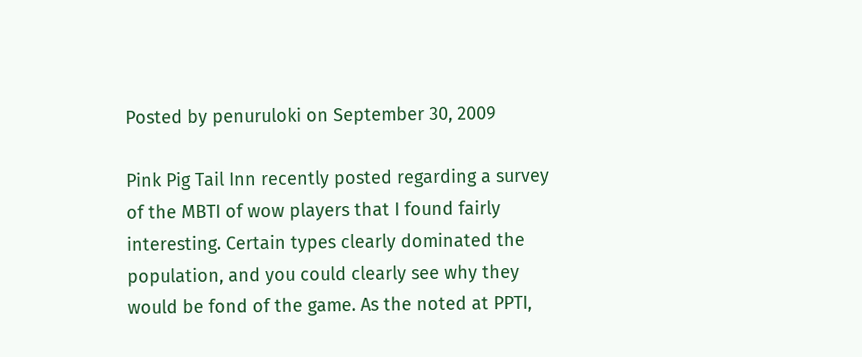Posted by penuruloki on September 30, 2009

Pink Pig Tail Inn recently posted regarding a survey of the MBTI of wow players that I found fairly interesting. Certain types clearly dominated the population, and you could clearly see why they would be fond of the game. As the noted at PPTI,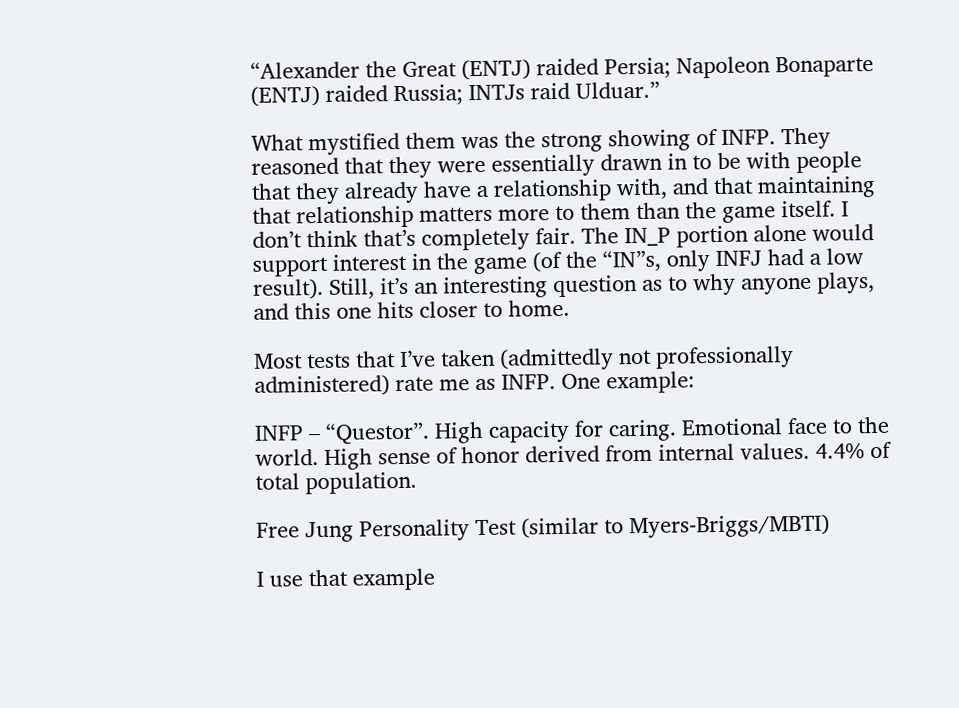“Alexander the Great (ENTJ) raided Persia; Napoleon Bonaparte (ENTJ) raided Russia; INTJs raid Ulduar.”

What mystified them was the strong showing of INFP. They reasoned that they were essentially drawn in to be with people that they already have a relationship with, and that maintaining that relationship matters more to them than the game itself. I don’t think that’s completely fair. The IN_P portion alone would support interest in the game (of the “IN”s, only INFJ had a low result). Still, it’s an interesting question as to why anyone plays, and this one hits closer to home.

Most tests that I’ve taken (admittedly not professionally administered) rate me as INFP. One example:

INFP – “Questor”. High capacity for caring. Emotional face to the world. High sense of honor derived from internal values. 4.4% of total population.

Free Jung Personality Test (similar to Myers-Briggs/MBTI)

I use that example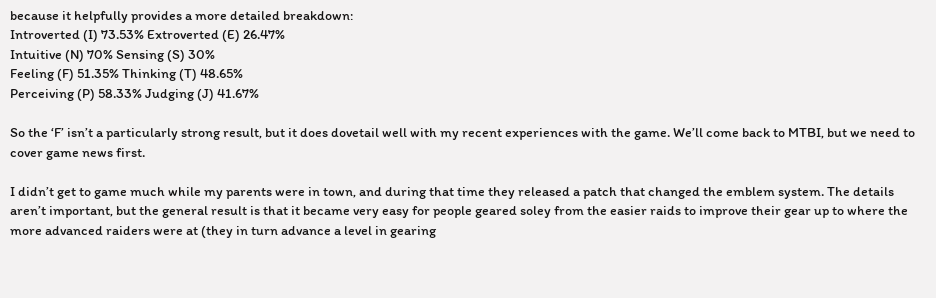because it helpfully provides a more detailed breakdown:
Introverted (I) 73.53% Extroverted (E) 26.47%
Intuitive (N) 70% Sensing (S) 30%
Feeling (F) 51.35% Thinking (T) 48.65%
Perceiving (P) 58.33% Judging (J) 41.67%

So the ‘F’ isn’t a particularly strong result, but it does dovetail well with my recent experiences with the game. We’ll come back to MTBI, but we need to cover game news first.

I didn’t get to game much while my parents were in town, and during that time they released a patch that changed the emblem system. The details aren’t important, but the general result is that it became very easy for people geared soley from the easier raids to improve their gear up to where the more advanced raiders were at (they in turn advance a level in gearing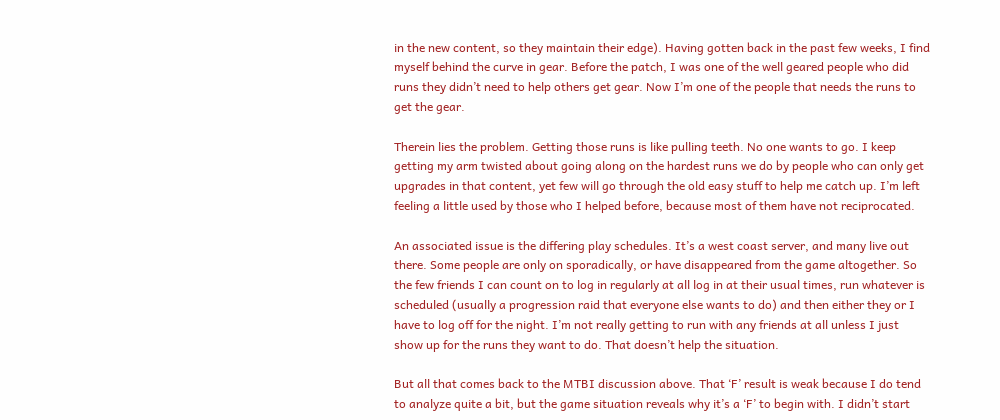in the new content, so they maintain their edge). Having gotten back in the past few weeks, I find myself behind the curve in gear. Before the patch, I was one of the well geared people who did runs they didn’t need to help others get gear. Now I’m one of the people that needs the runs to get the gear.

Therein lies the problem. Getting those runs is like pulling teeth. No one wants to go. I keep getting my arm twisted about going along on the hardest runs we do by people who can only get upgrades in that content, yet few will go through the old easy stuff to help me catch up. I’m left feeling a little used by those who I helped before, because most of them have not reciprocated.

An associated issue is the differing play schedules. It’s a west coast server, and many live out there. Some people are only on sporadically, or have disappeared from the game altogether. So the few friends I can count on to log in regularly at all log in at their usual times, run whatever is scheduled (usually a progression raid that everyone else wants to do) and then either they or I have to log off for the night. I’m not really getting to run with any friends at all unless I just show up for the runs they want to do. That doesn’t help the situation.

But all that comes back to the MTBI discussion above. That ‘F’ result is weak because I do tend to analyze quite a bit, but the game situation reveals why it’s a ‘F’ to begin with. I didn’t start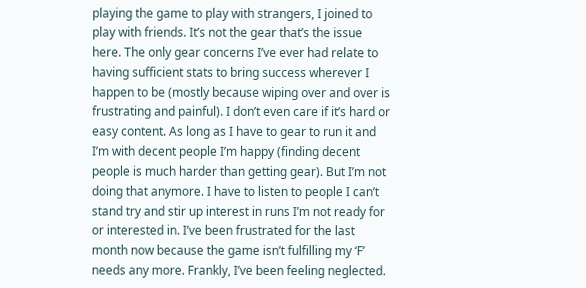playing the game to play with strangers, I joined to play with friends. It’s not the gear that’s the issue here. The only gear concerns I’ve ever had relate to having sufficient stats to bring success wherever I happen to be (mostly because wiping over and over is frustrating and painful). I don’t even care if it’s hard or easy content. As long as I have to gear to run it and I’m with decent people I’m happy (finding decent people is much harder than getting gear). But I’m not doing that anymore. I have to listen to people I can’t stand try and stir up interest in runs I’m not ready for or interested in. I’ve been frustrated for the last month now because the game isn’t fulfilling my ‘F’ needs any more. Frankly, I’ve been feeling neglected.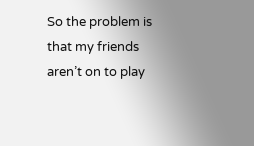So the problem is that my friends aren’t on to play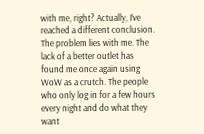with me, right? Actually, I’ve reached a different conclusion. The problem lies with me. The lack of a better outlet has found me once again using WoW as a crutch. The people who only log in for a few hours every night and do what they want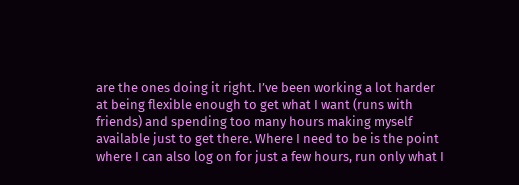are the ones doing it right. I’ve been working a lot harder at being flexible enough to get what I want (runs with friends) and spending too many hours making myself available just to get there. Where I need to be is the point where I can also log on for just a few hours, run only what I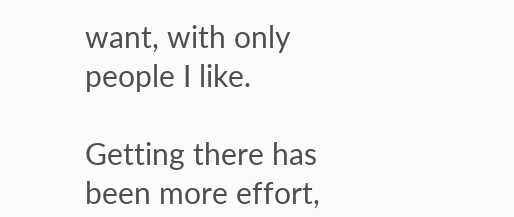want, with only people I like.

Getting there has been more effort,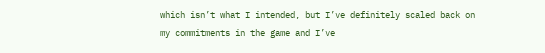which isn’t what I intended, but I’ve definitely scaled back on my commitments in the game and I’ve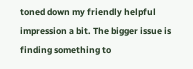toned down my friendly helpful impression a bit. The bigger issue is finding something to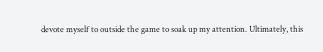devote myself to outside the game to soak up my attention. Ultimately, this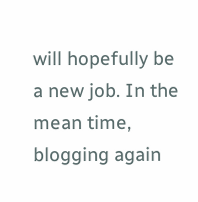will hopefully be a new job. In the mean time, blogging again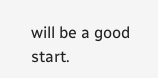will be a good start.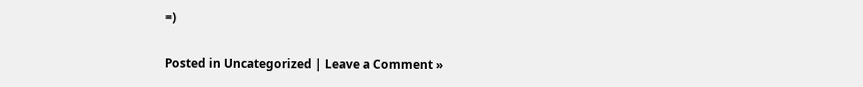=)

Posted in Uncategorized | Leave a Comment »